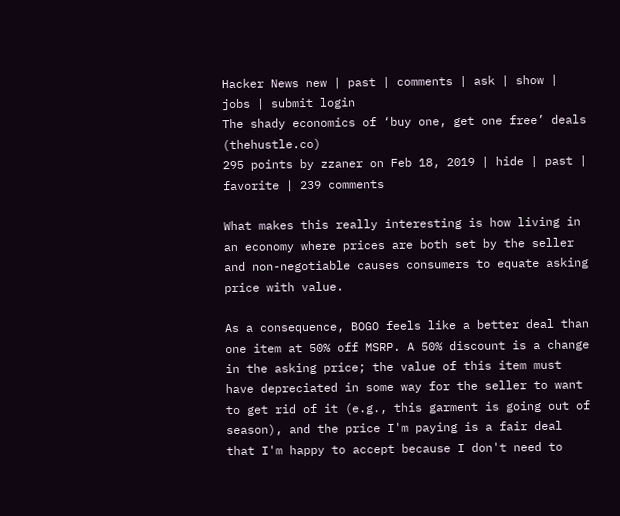Hacker News new | past | comments | ask | show | jobs | submit login
The shady economics of ‘buy one, get one free’ deals (thehustle.co)
295 points by zzaner on Feb 18, 2019 | hide | past | favorite | 239 comments

What makes this really interesting is how living in an economy where prices are both set by the seller and non-negotiable causes consumers to equate asking price with value.

As a consequence, BOGO feels like a better deal than one item at 50% off MSRP. A 50% discount is a change in the asking price; the value of this item must have depreciated in some way for the seller to want to get rid of it (e.g., this garment is going out of season), and the price I'm paying is a fair deal that I'm happy to accept because I don't need to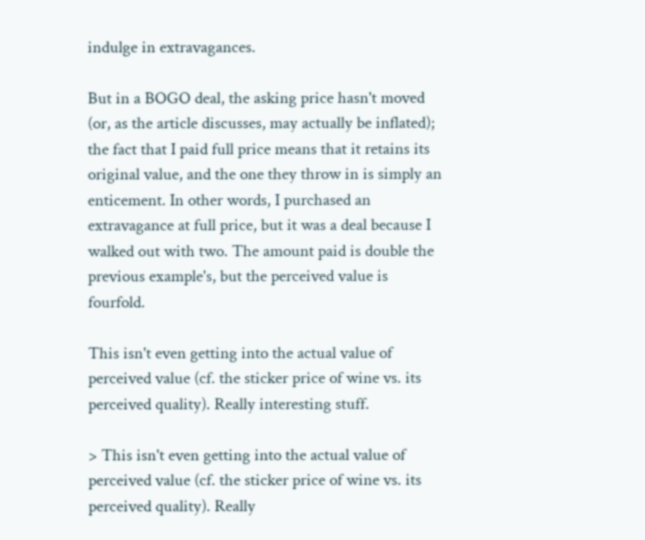indulge in extravagances.

But in a BOGO deal, the asking price hasn't moved (or, as the article discusses, may actually be inflated); the fact that I paid full price means that it retains its original value, and the one they throw in is simply an enticement. In other words, I purchased an extravagance at full price, but it was a deal because I walked out with two. The amount paid is double the previous example's, but the perceived value is fourfold.

This isn't even getting into the actual value of perceived value (cf. the sticker price of wine vs. its perceived quality). Really interesting stuff.

> This isn't even getting into the actual value of perceived value (cf. the sticker price of wine vs. its perceived quality). Really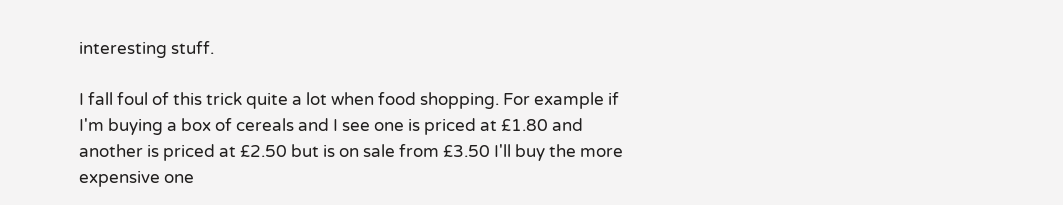interesting stuff.

I fall foul of this trick quite a lot when food shopping. For example if I'm buying a box of cereals and I see one is priced at £1.80 and another is priced at £2.50 but is on sale from £3.50 I'll buy the more expensive one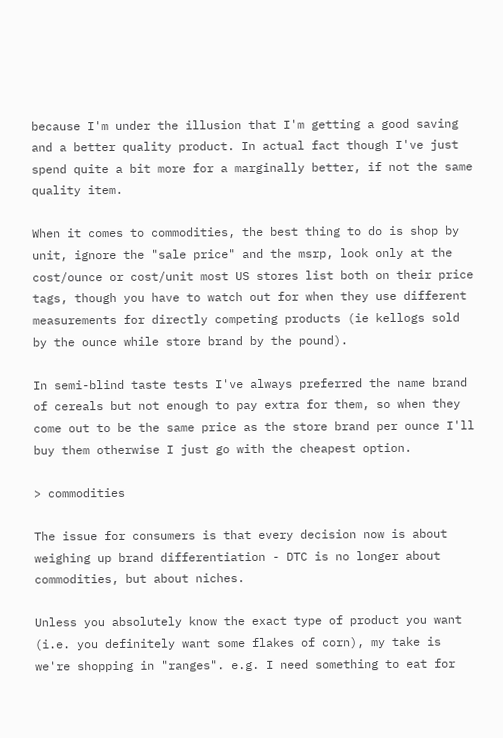because I'm under the illusion that I'm getting a good saving and a better quality product. In actual fact though I've just spend quite a bit more for a marginally better, if not the same quality item.

When it comes to commodities, the best thing to do is shop by unit, ignore the "sale price" and the msrp, look only at the cost/ounce or cost/unit most US stores list both on their price tags, though you have to watch out for when they use different measurements for directly competing products (ie kellogs sold by the ounce while store brand by the pound).

In semi-blind taste tests I've always preferred the name brand of cereals but not enough to pay extra for them, so when they come out to be the same price as the store brand per ounce I'll buy them otherwise I just go with the cheapest option.

> commodities

The issue for consumers is that every decision now is about weighing up brand differentiation - DTC is no longer about commodities, but about niches.

Unless you absolutely know the exact type of product you want (i.e. you definitely want some flakes of corn), my take is we're shopping in "ranges". e.g. I need something to eat for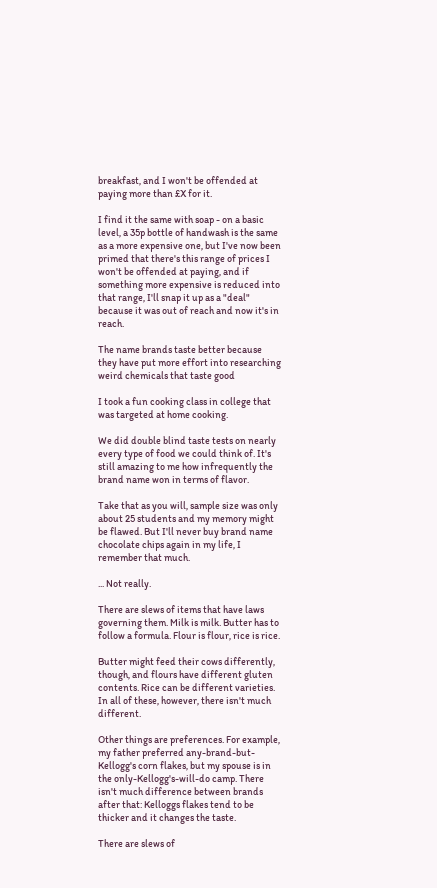breakfast, and I won't be offended at paying more than £X for it.

I find it the same with soap - on a basic level, a 35p bottle of handwash is the same as a more expensive one, but I've now been primed that there's this range of prices I won't be offended at paying, and if something more expensive is reduced into that range, I'll snap it up as a "deal" because it was out of reach and now it's in reach.

The name brands taste better because they have put more effort into researching weird chemicals that taste good

I took a fun cooking class in college that was targeted at home cooking.

We did double blind taste tests on nearly every type of food we could think of. It's still amazing to me how infrequently the brand name won in terms of flavor.

Take that as you will, sample size was only about 25 students and my memory might be flawed. But I'll never buy brand name chocolate chips again in my life, I remember that much.

... Not really.

There are slews of items that have laws governing them. Milk is milk. Butter has to follow a formula. Flour is flour, rice is rice.

Butter might feed their cows differently, though, and flours have different gluten contents. Rice can be different varieties. In all of these, however, there isn't much different.

Other things are preferences. For example, my father preferred any-brand-but-Kellogg's corn flakes, but my spouse is in the only-Kellogg's-will-do camp. There isn't much difference between brands after that: Kelloggs flakes tend to be thicker and it changes the taste.

There are slews of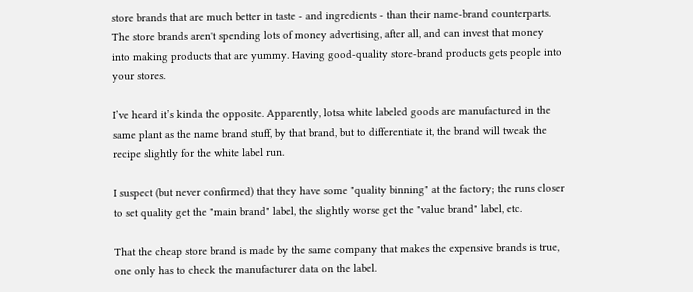store brands that are much better in taste - and ingredients - than their name-brand counterparts. The store brands aren't spending lots of money advertising, after all, and can invest that money into making products that are yummy. Having good-quality store-brand products gets people into your stores.

I’ve heard it’s kinda the opposite. Apparently, lotsa white labeled goods are manufactured in the same plant as the name brand stuff, by that brand, but to differentiate it, the brand will tweak the recipe slightly for the white label run.

I suspect (but never confirmed) that they have some "quality binning" at the factory; the runs closer to set quality get the "main brand" label, the slightly worse get the "value brand" label, etc.

That the cheap store brand is made by the same company that makes the expensive brands is true, one only has to check the manufacturer data on the label.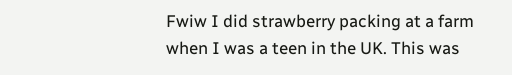Fwiw I did strawberry packing at a farm when I was a teen in the UK. This was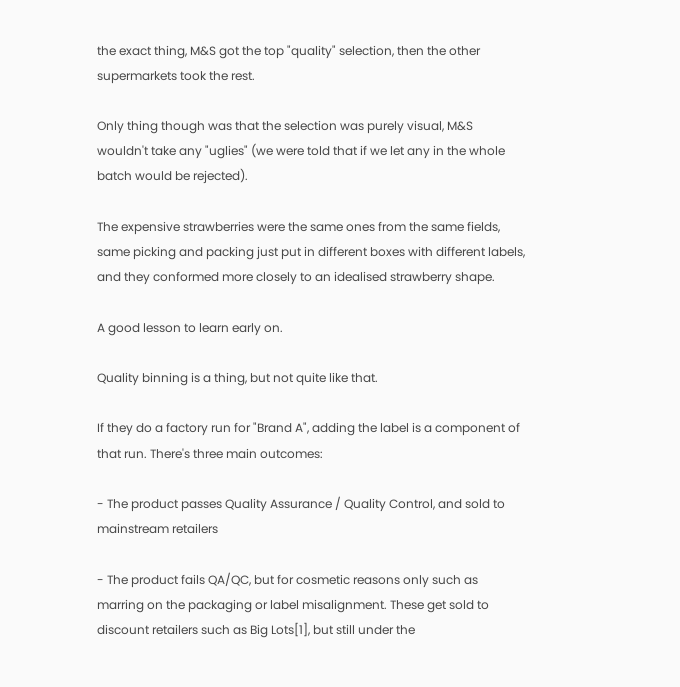the exact thing, M&S got the top "quality" selection, then the other supermarkets took the rest.

Only thing though was that the selection was purely visual, M&S wouldn't take any "uglies" (we were told that if we let any in the whole batch would be rejected).

The expensive strawberries were the same ones from the same fields, same picking and packing just put in different boxes with different labels, and they conformed more closely to an idealised strawberry shape.

A good lesson to learn early on.

Quality binning is a thing, but not quite like that.

If they do a factory run for "Brand A", adding the label is a component of that run. There's three main outcomes:

- The product passes Quality Assurance / Quality Control, and sold to mainstream retailers

- The product fails QA/QC, but for cosmetic reasons only such as marring on the packaging or label misalignment. These get sold to discount retailers such as Big Lots[1], but still under the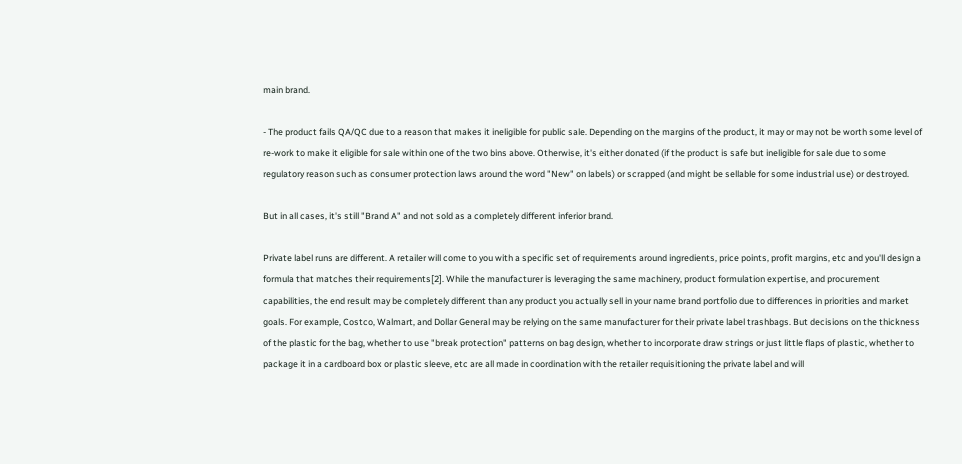main brand.

- The product fails QA/QC due to a reason that makes it ineligible for public sale. Depending on the margins of the product, it may or may not be worth some level of re-work to make it eligible for sale within one of the two bins above. Otherwise, it's either donated (if the product is safe but ineligible for sale due to some regulatory reason such as consumer protection laws around the word "New" on labels) or scrapped (and might be sellable for some industrial use) or destroyed.

But in all cases, it's still "Brand A" and not sold as a completely different inferior brand.

Private label runs are different. A retailer will come to you with a specific set of requirements around ingredients, price points, profit margins, etc and you'll design a formula that matches their requirements[2]. While the manufacturer is leveraging the same machinery, product formulation expertise, and procurement capabilities, the end result may be completely different than any product you actually sell in your name brand portfolio due to differences in priorities and market goals. For example, Costco, Walmart, and Dollar General may be relying on the same manufacturer for their private label trashbags. But decisions on the thickness of the plastic for the bag, whether to use "break protection" patterns on bag design, whether to incorporate draw strings or just little flaps of plastic, whether to package it in a cardboard box or plastic sleeve, etc are all made in coordination with the retailer requisitioning the private label and will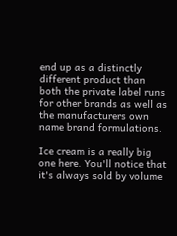end up as a distinctly different product than both the private label runs for other brands as well as the manufacturers own name brand formulations.

Ice cream is a really big one here. You'll notice that it's always sold by volume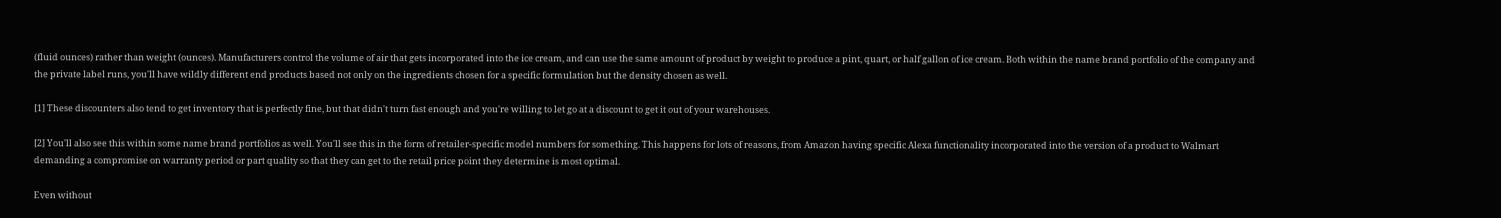(fluid ounces) rather than weight (ounces). Manufacturers control the volume of air that gets incorporated into the ice cream, and can use the same amount of product by weight to produce a pint, quart, or half gallon of ice cream. Both within the name brand portfolio of the company and the private label runs, you'll have wildly different end products based not only on the ingredients chosen for a specific formulation but the density chosen as well.

[1] These discounters also tend to get inventory that is perfectly fine, but that didn't turn fast enough and you're willing to let go at a discount to get it out of your warehouses.

[2] You'll also see this within some name brand portfolios as well. You'll see this in the form of retailer-specific model numbers for something. This happens for lots of reasons, from Amazon having specific Alexa functionality incorporated into the version of a product to Walmart demanding a compromise on warranty period or part quality so that they can get to the retail price point they determine is most optimal.

Even without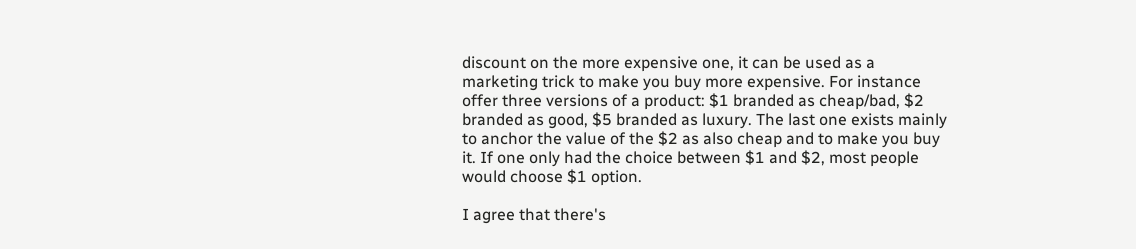discount on the more expensive one, it can be used as a marketing trick to make you buy more expensive. For instance offer three versions of a product: $1 branded as cheap/bad, $2 branded as good, $5 branded as luxury. The last one exists mainly to anchor the value of the $2 as also cheap and to make you buy it. If one only had the choice between $1 and $2, most people would choose $1 option.

I agree that there's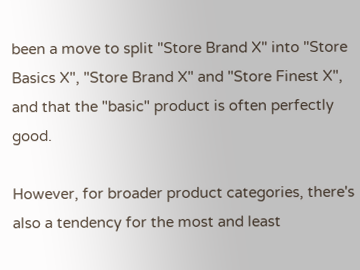been a move to split "Store Brand X" into "Store Basics X", "Store Brand X" and "Store Finest X", and that the "basic" product is often perfectly good.

However, for broader product categories, there's also a tendency for the most and least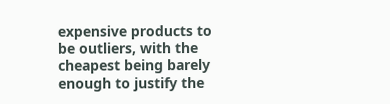expensive products to be outliers, with the cheapest being barely enough to justify the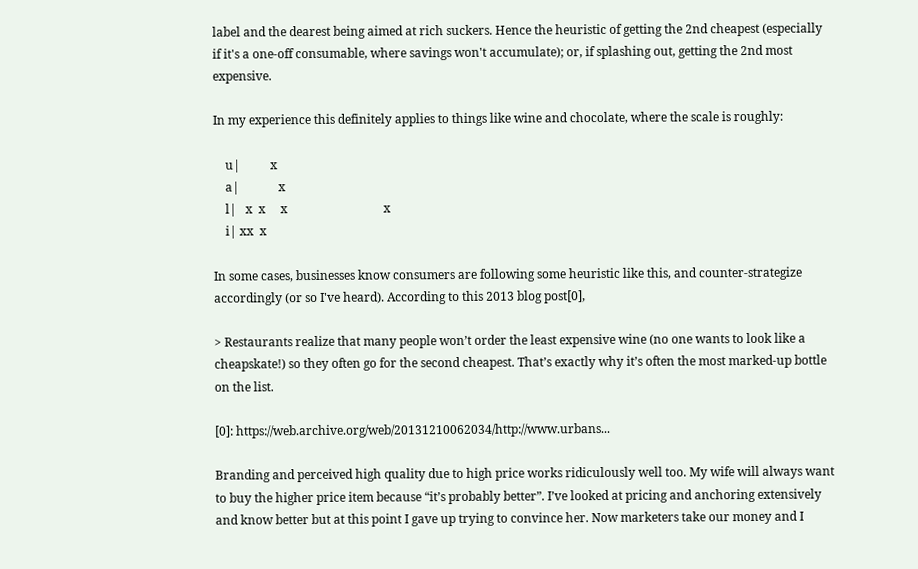label and the dearest being aimed at rich suckers. Hence the heuristic of getting the 2nd cheapest (especially if it's a one-off consumable, where savings won't accumulate); or, if splashing out, getting the 2nd most expensive.

In my experience this definitely applies to things like wine and chocolate, where the scale is roughly:

    u|          x
    a|             x
    l|   x  x     x                                x
    i| xx  x

In some cases, businesses know consumers are following some heuristic like this, and counter-strategize accordingly (or so I've heard). According to this 2013 blog post[0],

> Restaurants realize that many people won’t order the least expensive wine (no one wants to look like a cheapskate!) so they often go for the second cheapest. That’s exactly why it’s often the most marked-up bottle on the list.

[0]: https://web.archive.org/web/20131210062034/http://www.urbans...

Branding and perceived high quality due to high price works ridiculously well too. My wife will always want to buy the higher price item because “it’s probably better”. I’ve looked at pricing and anchoring extensively and know better but at this point I gave up trying to convince her. Now marketers take our money and I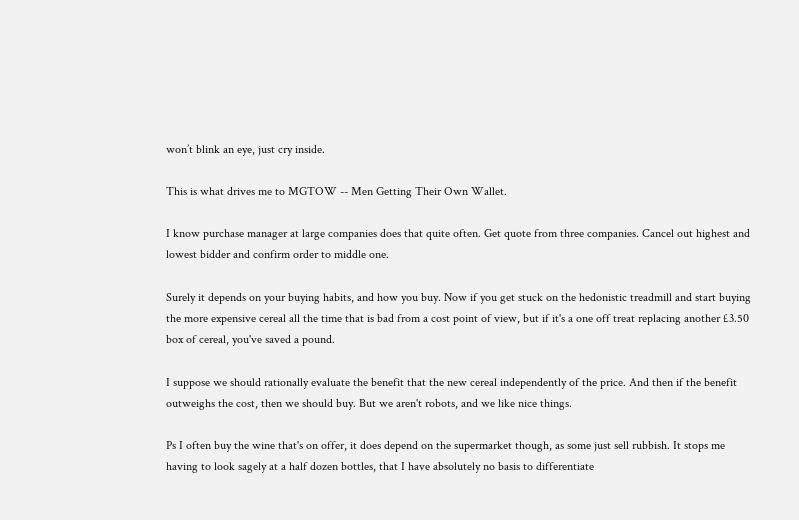won’t blink an eye, just cry inside.

This is what drives me to MGTOW -- Men Getting Their Own Wallet.

I know purchase manager at large companies does that quite often. Get quote from three companies. Cancel out highest and lowest bidder and confirm order to middle one.

Surely it depends on your buying habits, and how you buy. Now if you get stuck on the hedonistic treadmill and start buying the more expensive cereal all the time that is bad from a cost point of view, but if it's a one off treat replacing another £3.50 box of cereal, you've saved a pound.

I suppose we should rationally evaluate the benefit that the new cereal independently of the price. And then if the benefit outweighs the cost, then we should buy. But we aren't robots, and we like nice things.

Ps I often buy the wine that's on offer, it does depend on the supermarket though, as some just sell rubbish. It stops me having to look sagely at a half dozen bottles, that I have absolutely no basis to differentiate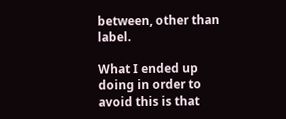between, other than label.

What I ended up doing in order to avoid this is that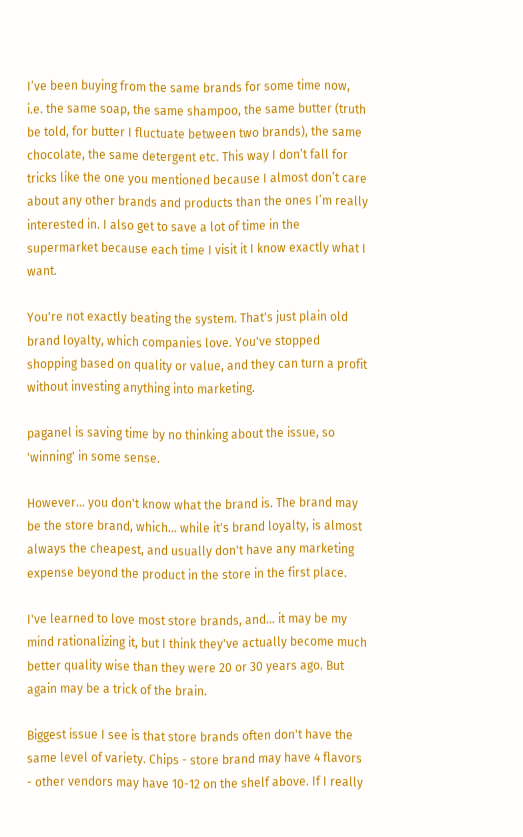I’ve been buying from the same brands for some time now, i.e. the same soap, the same shampoo, the same butter (truth be told, for butter I fluctuate between two brands), the same chocolate, the same detergent etc. This way I don’t fall for tricks like the one you mentioned because I almost don’t care about any other brands and products than the ones I’m really interested in. I also get to save a lot of time in the supermarket because each time I visit it I know exactly what I want.

You're not exactly beating the system. That's just plain old brand loyalty, which companies love. You've stopped shopping based on quality or value, and they can turn a profit without investing anything into marketing.

paganel is saving time by no thinking about the issue, so 'winning' in some sense.

However... you don't know what the brand is. The brand may be the store brand, which... while it's brand loyalty, is almost always the cheapest, and usually don't have any marketing expense beyond the product in the store in the first place.

I've learned to love most store brands, and... it may be my mind rationalizing it, but I think they've actually become much better quality wise than they were 20 or 30 years ago. But again may be a trick of the brain.

Biggest issue I see is that store brands often don't have the same level of variety. Chips - store brand may have 4 flavors - other vendors may have 10-12 on the shelf above. If I really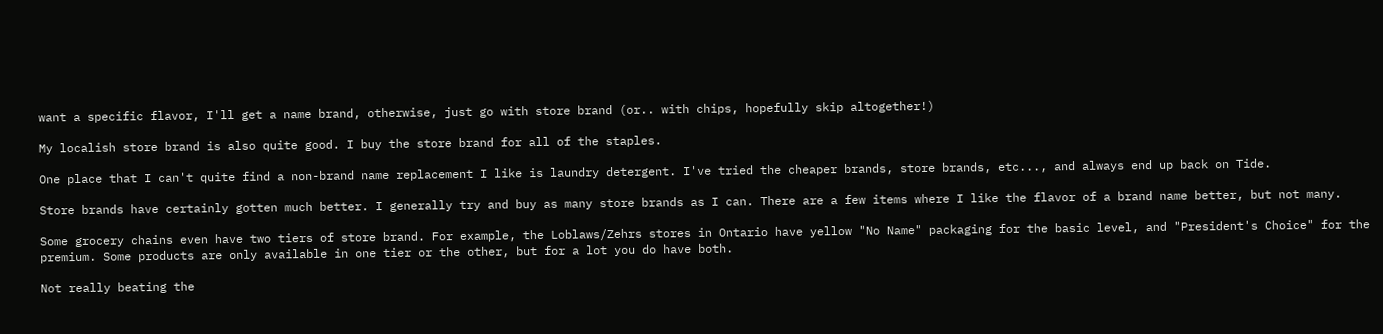want a specific flavor, I'll get a name brand, otherwise, just go with store brand (or.. with chips, hopefully skip altogether!)

My localish store brand is also quite good. I buy the store brand for all of the staples.

One place that I can't quite find a non-brand name replacement I like is laundry detergent. I've tried the cheaper brands, store brands, etc..., and always end up back on Tide.

Store brands have certainly gotten much better. I generally try and buy as many store brands as I can. There are a few items where I like the flavor of a brand name better, but not many.

Some grocery chains even have two tiers of store brand. For example, the Loblaws/Zehrs stores in Ontario have yellow "No Name" packaging for the basic level, and "President's Choice" for the premium. Some products are only available in one tier or the other, but for a lot you do have both.

Not really beating the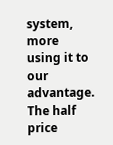system, more using it to our advantage. The half price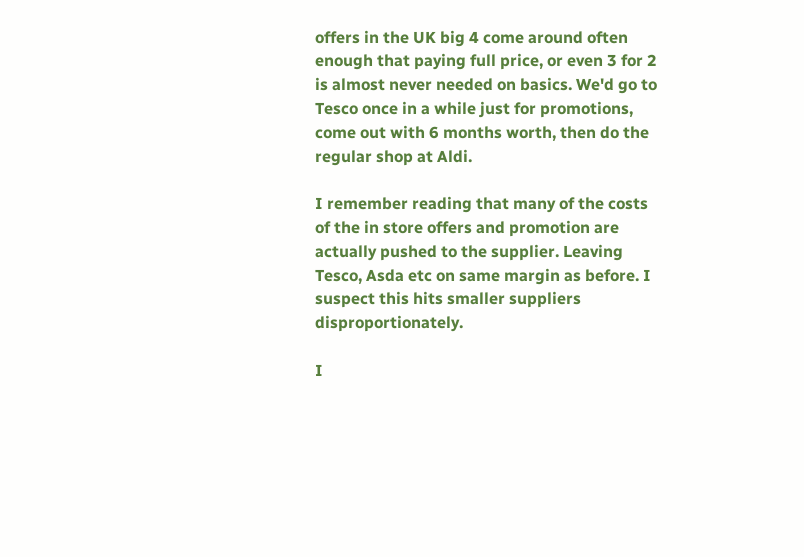offers in the UK big 4 come around often enough that paying full price, or even 3 for 2 is almost never needed on basics. We'd go to Tesco once in a while just for promotions, come out with 6 months worth, then do the regular shop at Aldi.

I remember reading that many of the costs of the in store offers and promotion are actually pushed to the supplier. Leaving Tesco, Asda etc on same margin as before. I suspect this hits smaller suppliers disproportionately.

I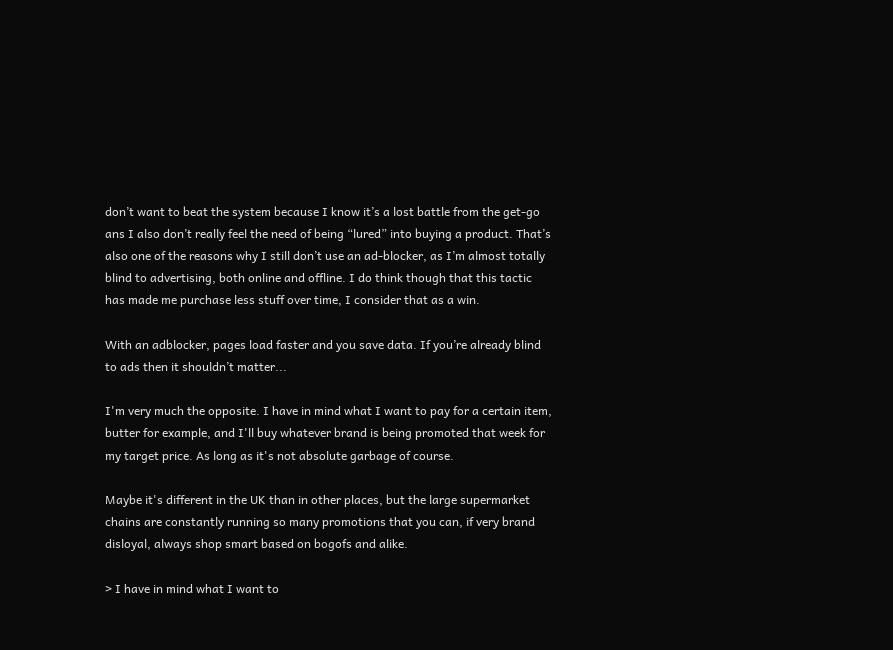don’t want to beat the system because I know it’s a lost battle from the get-go ans I also don’t really feel the need of being “lured” into buying a product. That’s also one of the reasons why I still don’t use an ad-blocker, as I’m almost totally blind to advertising, both online and offline. I do think though that this tactic has made me purchase less stuff over time, I consider that as a win.

With an adblocker, pages load faster and you save data. If you’re already blind to ads then it shouldn’t matter...

I'm very much the opposite. I have in mind what I want to pay for a certain item, butter for example, and I'll buy whatever brand is being promoted that week for my target price. As long as it's not absolute garbage of course.

Maybe it's different in the UK than in other places, but the large supermarket chains are constantly running so many promotions that you can, if very brand disloyal, always shop smart based on bogofs and alike.

> I have in mind what I want to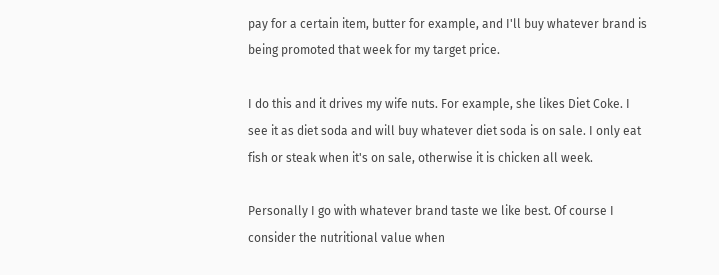pay for a certain item, butter for example, and I'll buy whatever brand is being promoted that week for my target price.

I do this and it drives my wife nuts. For example, she likes Diet Coke. I see it as diet soda and will buy whatever diet soda is on sale. I only eat fish or steak when it's on sale, otherwise it is chicken all week.

Personally I go with whatever brand taste we like best. Of course I consider the nutritional value when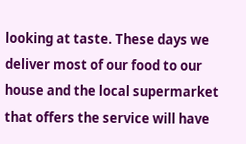looking at taste. These days we deliver most of our food to our house and the local supermarket that offers the service will have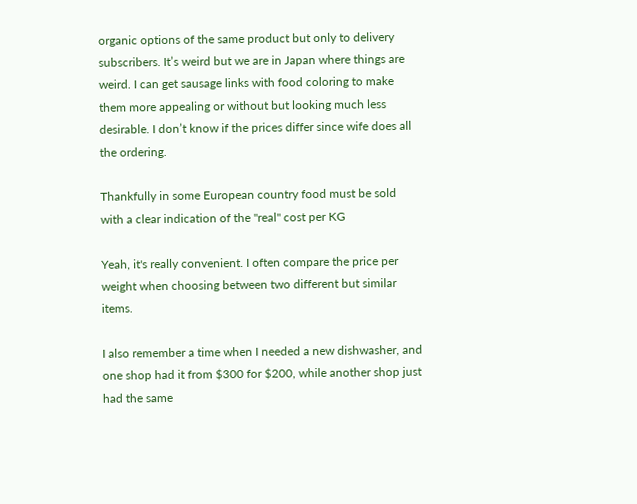organic options of the same product but only to delivery subscribers. It’s weird but we are in Japan where things are weird. I can get sausage links with food coloring to make them more appealing or without but looking much less desirable. I don’t know if the prices differ since wife does all the ordering.

Thankfully in some European country food must be sold with a clear indication of the "real" cost per KG

Yeah, it's really convenient. I often compare the price per weight when choosing between two different but similar items.

I also remember a time when I needed a new dishwasher, and one shop had it from $300 for $200, while another shop just had the same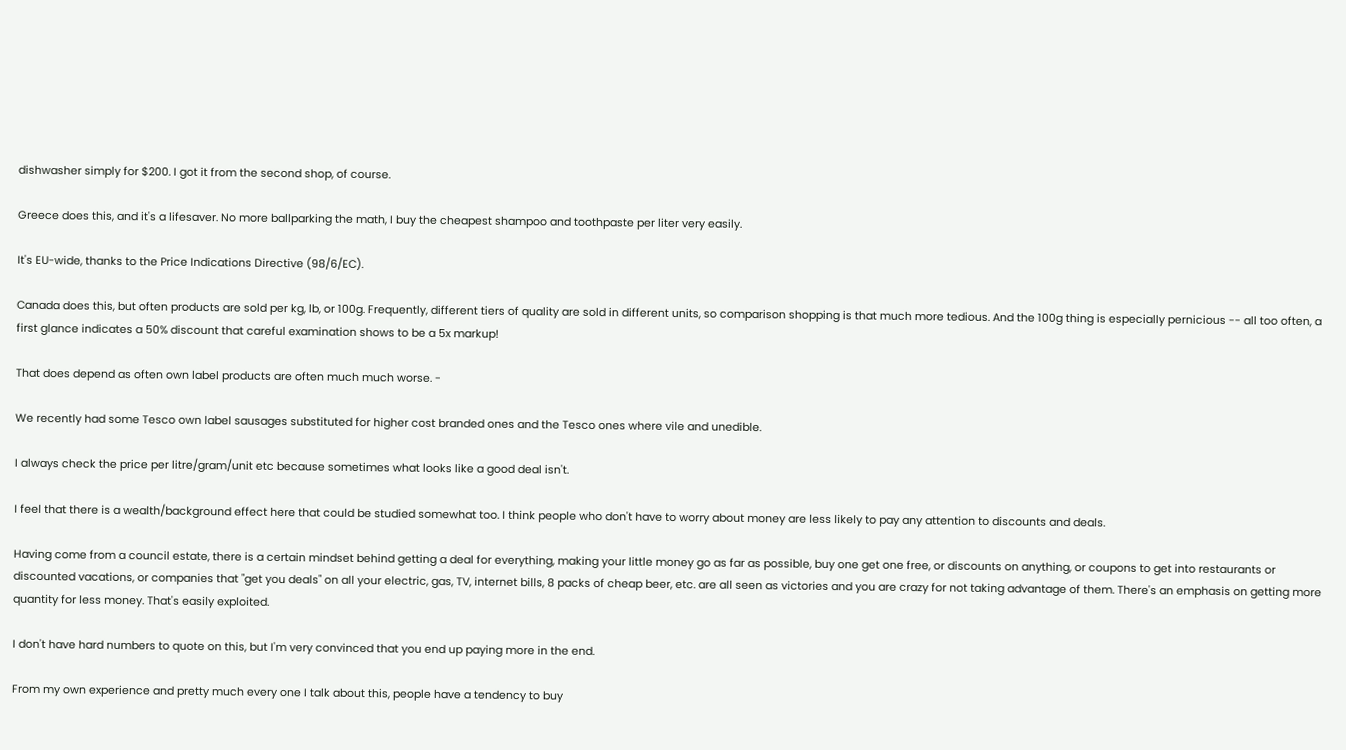dishwasher simply for $200. I got it from the second shop, of course.

Greece does this, and it's a lifesaver. No more ballparking the math, I buy the cheapest shampoo and toothpaste per liter very easily.

It's EU-wide, thanks to the Price Indications Directive (98/6/EC).

Canada does this, but often products are sold per kg, lb, or 100g. Frequently, different tiers of quality are sold in different units, so comparison shopping is that much more tedious. And the 100g thing is especially pernicious -- all too often, a first glance indicates a 50% discount that careful examination shows to be a 5x markup!

That does depend as often own label products are often much much worse. -

We recently had some Tesco own label sausages substituted for higher cost branded ones and the Tesco ones where vile and unedible.

I always check the price per litre/gram/unit etc because sometimes what looks like a good deal isn't.

I feel that there is a wealth/background effect here that could be studied somewhat too. I think people who don't have to worry about money are less likely to pay any attention to discounts and deals.

Having come from a council estate, there is a certain mindset behind getting a deal for everything, making your little money go as far as possible, buy one get one free, or discounts on anything, or coupons to get into restaurants or discounted vacations, or companies that "get you deals" on all your electric, gas, TV, internet bills, 8 packs of cheap beer, etc. are all seen as victories and you are crazy for not taking advantage of them. There's an emphasis on getting more quantity for less money. That's easily exploited.

I don't have hard numbers to quote on this, but I'm very convinced that you end up paying more in the end.

From my own experience and pretty much every one I talk about this, people have a tendency to buy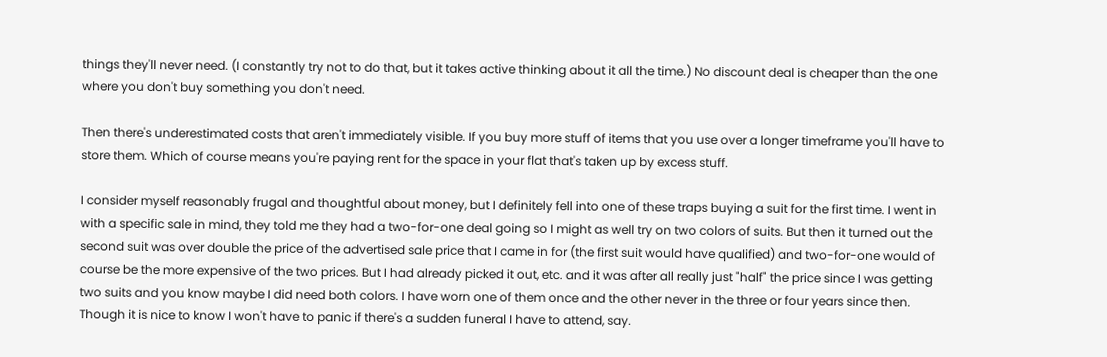things they'll never need. (I constantly try not to do that, but it takes active thinking about it all the time.) No discount deal is cheaper than the one where you don't buy something you don't need.

Then there's underestimated costs that aren't immediately visible. If you buy more stuff of items that you use over a longer timeframe you'll have to store them. Which of course means you're paying rent for the space in your flat that's taken up by excess stuff.

I consider myself reasonably frugal and thoughtful about money, but I definitely fell into one of these traps buying a suit for the first time. I went in with a specific sale in mind, they told me they had a two-for-one deal going so I might as well try on two colors of suits. But then it turned out the second suit was over double the price of the advertised sale price that I came in for (the first suit would have qualified) and two-for-one would of course be the more expensive of the two prices. But I had already picked it out, etc. and it was after all really just "half" the price since I was getting two suits and you know maybe I did need both colors. I have worn one of them once and the other never in the three or four years since then. Though it is nice to know I won't have to panic if there's a sudden funeral I have to attend, say.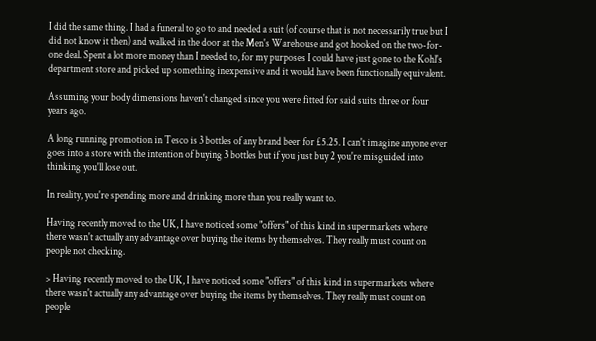I did the same thing. I had a funeral to go to and needed a suit (of course that is not necessarily true but I did not know it then) and walked in the door at the Men's Warehouse and got hooked on the two-for-one deal. Spent a lot more money than I needed to, for my purposes I could have just gone to the Kohl's department store and picked up something inexpensive and it would have been functionally equivalent.

Assuming your body dimensions haven't changed since you were fitted for said suits three or four years ago.

A long running promotion in Tesco is 3 bottles of any brand beer for £5.25. I can't imagine anyone ever goes into a store with the intention of buying 3 bottles but if you just buy 2 you're misguided into thinking you'll lose out.

In reality, you're spending more and drinking more than you really want to.

Having recently moved to the UK, I have noticed some "offers" of this kind in supermarkets where there wasn't actually any advantage over buying the items by themselves. They really must count on people not checking.

> Having recently moved to the UK, I have noticed some "offers" of this kind in supermarkets where there wasn't actually any advantage over buying the items by themselves. They really must count on people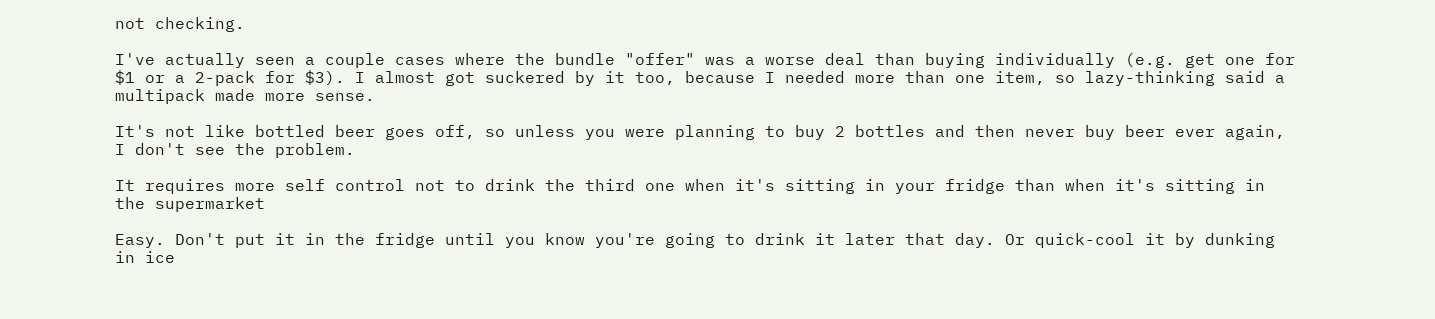not checking.

I've actually seen a couple cases where the bundle "offer" was a worse deal than buying individually (e.g. get one for $1 or a 2-pack for $3). I almost got suckered by it too, because I needed more than one item, so lazy-thinking said a multipack made more sense.

It's not like bottled beer goes off, so unless you were planning to buy 2 bottles and then never buy beer ever again, I don't see the problem.

It requires more self control not to drink the third one when it's sitting in your fridge than when it's sitting in the supermarket

Easy. Don't put it in the fridge until you know you're going to drink it later that day. Or quick-cool it by dunking in ice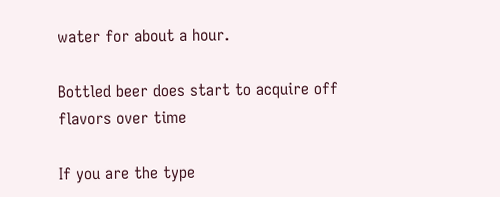water for about a hour.

Bottled beer does start to acquire off flavors over time

If you are the type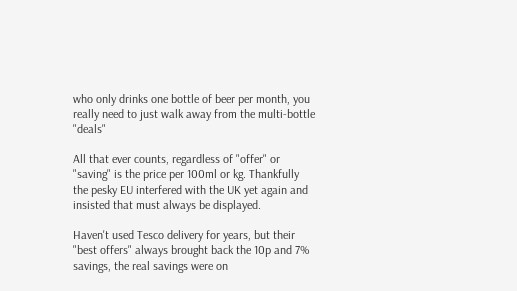who only drinks one bottle of beer per month, you really need to just walk away from the multi-bottle "deals"

All that ever counts, regardless of "offer" or "saving" is the price per 100ml or kg. Thankfully the pesky EU interfered with the UK yet again and insisted that must always be displayed.

Haven't used Tesco delivery for years, but their "best offers" always brought back the 10p and 7% savings, the real savings were on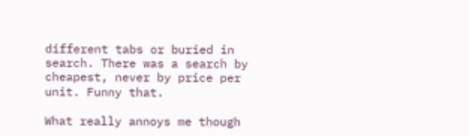different tabs or buried in search. There was a search by cheapest, never by price per unit. Funny that.

What really annoys me though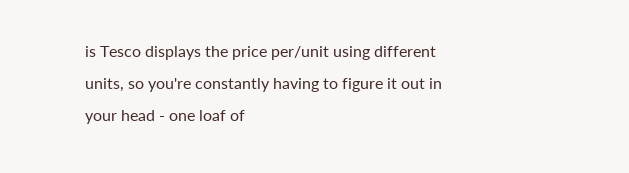is Tesco displays the price per/unit using different units, so you're constantly having to figure it out in your head - one loaf of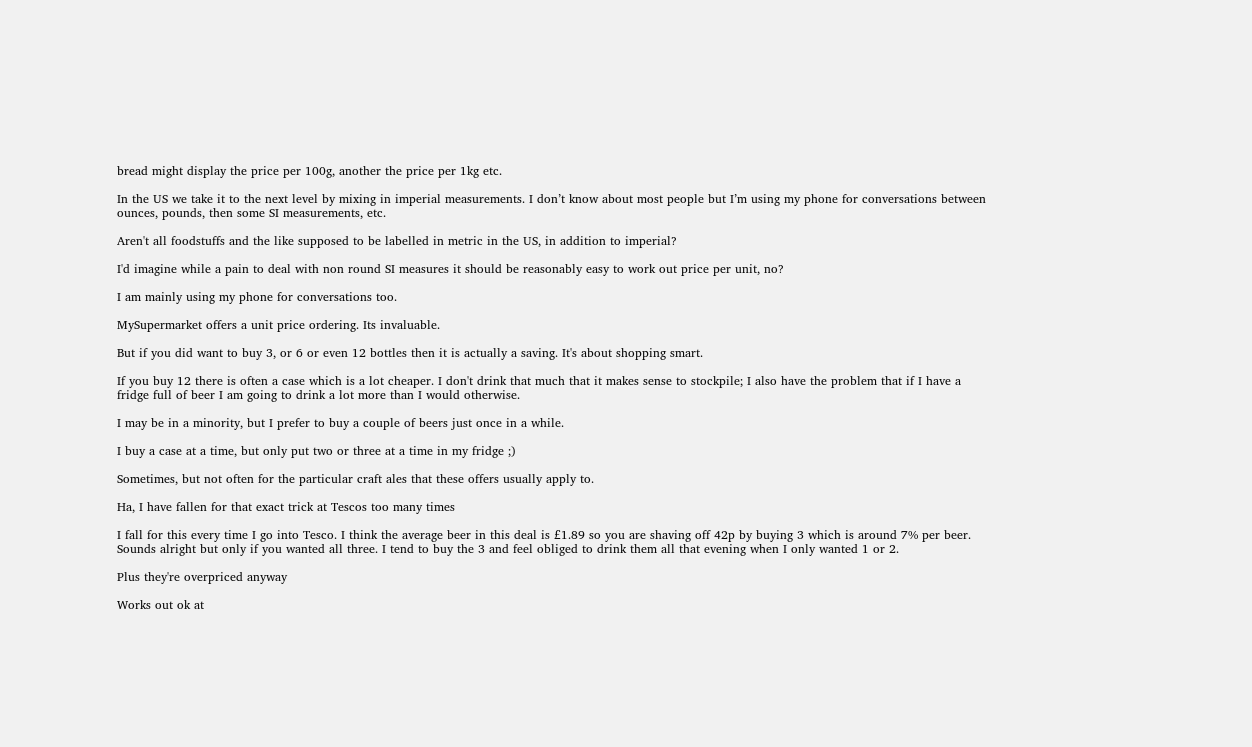bread might display the price per 100g, another the price per 1kg etc.

In the US we take it to the next level by mixing in imperial measurements. I don’t know about most people but I’m using my phone for conversations between ounces, pounds, then some SI measurements, etc.

Aren't all foodstuffs and the like supposed to be labelled in metric in the US, in addition to imperial?

I'd imagine while a pain to deal with non round SI measures it should be reasonably easy to work out price per unit, no?

I am mainly using my phone for conversations too.

MySupermarket offers a unit price ordering. Its invaluable.

But if you did want to buy 3, or 6 or even 12 bottles then it is actually a saving. It's about shopping smart.

If you buy 12 there is often a case which is a lot cheaper. I don't drink that much that it makes sense to stockpile; I also have the problem that if I have a fridge full of beer I am going to drink a lot more than I would otherwise.

I may be in a minority, but I prefer to buy a couple of beers just once in a while.

I buy a case at a time, but only put two or three at a time in my fridge ;)

Sometimes, but not often for the particular craft ales that these offers usually apply to.

Ha, I have fallen for that exact trick at Tescos too many times

I fall for this every time I go into Tesco. I think the average beer in this deal is £1.89 so you are shaving off 42p by buying 3 which is around 7% per beer. Sounds alright but only if you wanted all three. I tend to buy the 3 and feel obliged to drink them all that evening when I only wanted 1 or 2.

Plus they're overpriced anyway

Works out ok at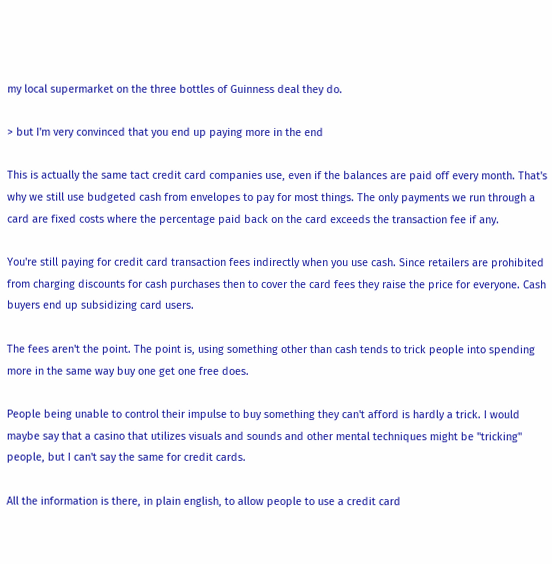my local supermarket on the three bottles of Guinness deal they do.

> but I'm very convinced that you end up paying more in the end

This is actually the same tact credit card companies use, even if the balances are paid off every month. That's why we still use budgeted cash from envelopes to pay for most things. The only payments we run through a card are fixed costs where the percentage paid back on the card exceeds the transaction fee if any.

You're still paying for credit card transaction fees indirectly when you use cash. Since retailers are prohibited from charging discounts for cash purchases then to cover the card fees they raise the price for everyone. Cash buyers end up subsidizing card users.

The fees aren't the point. The point is, using something other than cash tends to trick people into spending more in the same way buy one get one free does.

People being unable to control their impulse to buy something they can't afford is hardly a trick. I would maybe say that a casino that utilizes visuals and sounds and other mental techniques might be "tricking" people, but I can't say the same for credit cards.

All the information is there, in plain english, to allow people to use a credit card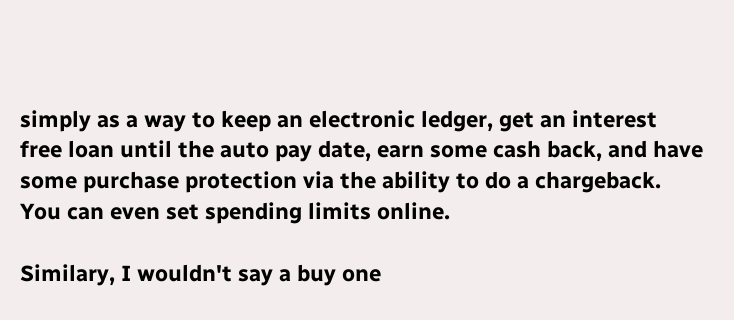simply as a way to keep an electronic ledger, get an interest free loan until the auto pay date, earn some cash back, and have some purchase protection via the ability to do a chargeback. You can even set spending limits online.

Similary, I wouldn't say a buy one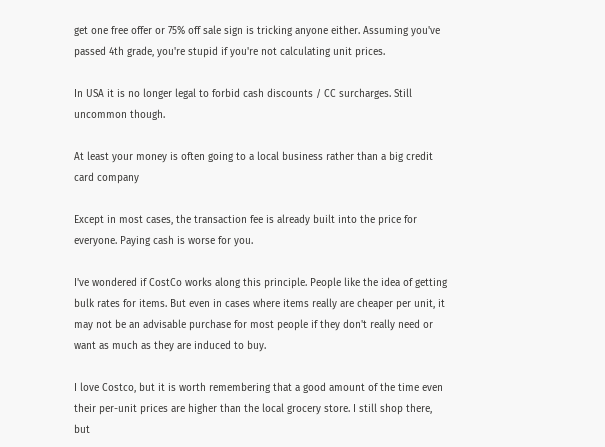get one free offer or 75% off sale sign is tricking anyone either. Assuming you've passed 4th grade, you're stupid if you're not calculating unit prices.

In USA it is no longer legal to forbid cash discounts / CC surcharges. Still uncommon though.

At least your money is often going to a local business rather than a big credit card company

Except in most cases, the transaction fee is already built into the price for everyone. Paying cash is worse for you.

I've wondered if CostCo works along this principle. People like the idea of getting bulk rates for items. But even in cases where items really are cheaper per unit, it may not be an advisable purchase for most people if they don't really need or want as much as they are induced to buy.

I love Costco, but it is worth remembering that a good amount of the time even their per-unit prices are higher than the local grocery store. I still shop there, but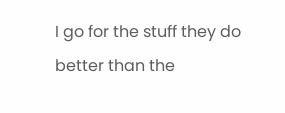I go for the stuff they do better than the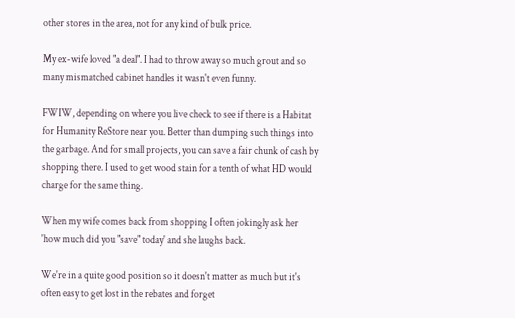other stores in the area, not for any kind of bulk price.

My ex-wife loved "a deal". I had to throw away so much grout and so many mismatched cabinet handles it wasn't even funny.

FWIW, depending on where you live check to see if there is a Habitat for Humanity ReStore near you. Better than dumping such things into the garbage. And for small projects, you can save a fair chunk of cash by shopping there. I used to get wood stain for a tenth of what HD would charge for the same thing.

When my wife comes back from shopping I often jokingly ask her 'how much did you "save" today' and she laughs back.

We're in a quite good position so it doesn't matter as much but it's often easy to get lost in the rebates and forget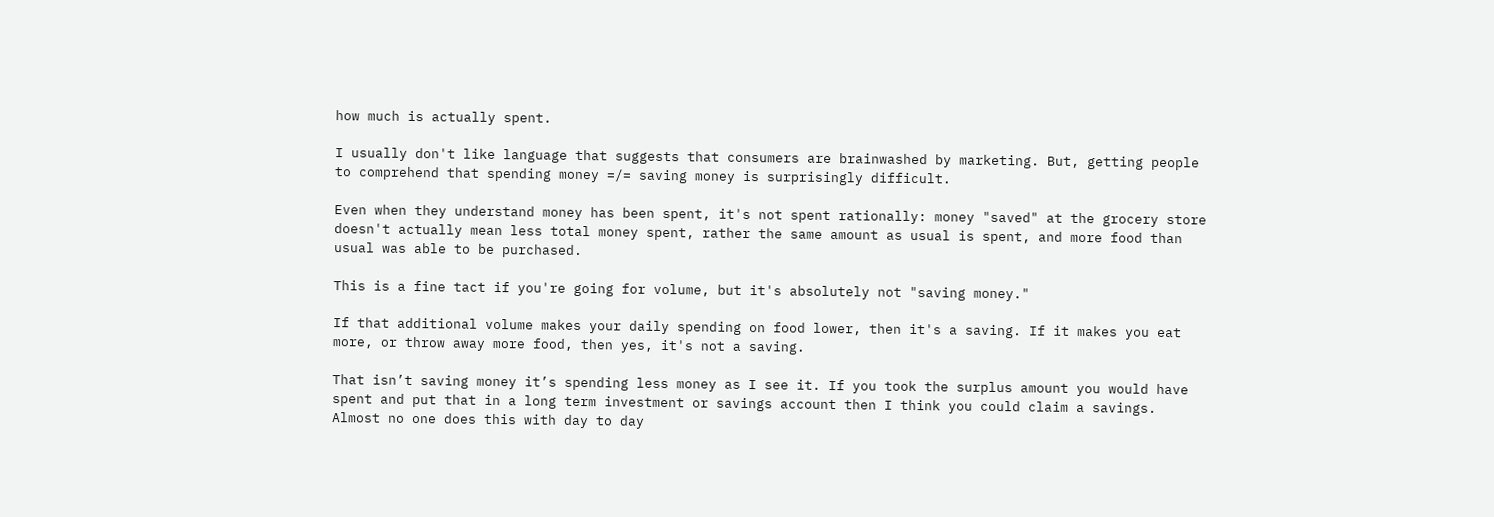how much is actually spent.

I usually don't like language that suggests that consumers are brainwashed by marketing. But, getting people to comprehend that spending money =/= saving money is surprisingly difficult.

Even when they understand money has been spent, it's not spent rationally: money "saved" at the grocery store doesn't actually mean less total money spent, rather the same amount as usual is spent, and more food than usual was able to be purchased.

This is a fine tact if you're going for volume, but it's absolutely not "saving money."

If that additional volume makes your daily spending on food lower, then it's a saving. If it makes you eat more, or throw away more food, then yes, it's not a saving.

That isn’t saving money it’s spending less money as I see it. If you took the surplus amount you would have spent and put that in a long term investment or savings account then I think you could claim a savings. Almost no one does this with day to day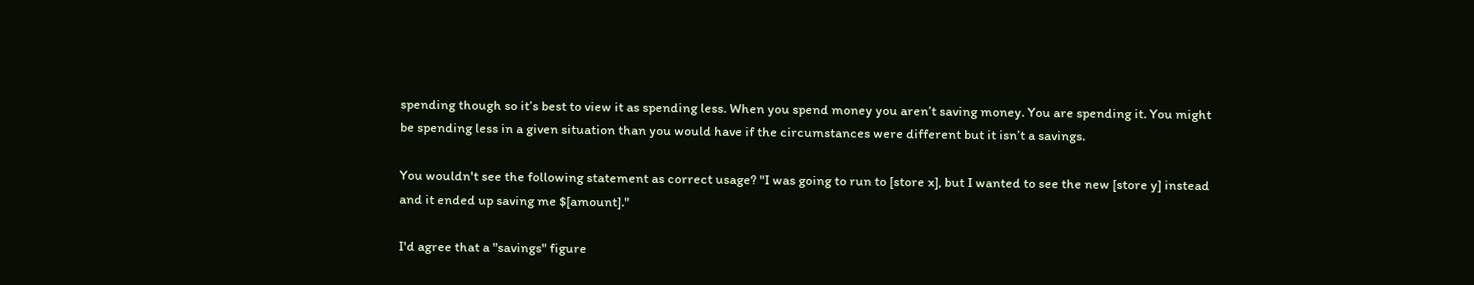spending though so it’s best to view it as spending less. When you spend money you aren’t saving money. You are spending it. You might be spending less in a given situation than you would have if the circumstances were different but it isn’t a savings.

You wouldn't see the following statement as correct usage? "I was going to run to [store x], but I wanted to see the new [store y] instead and it ended up saving me $[amount]."

I'd agree that a "savings" figure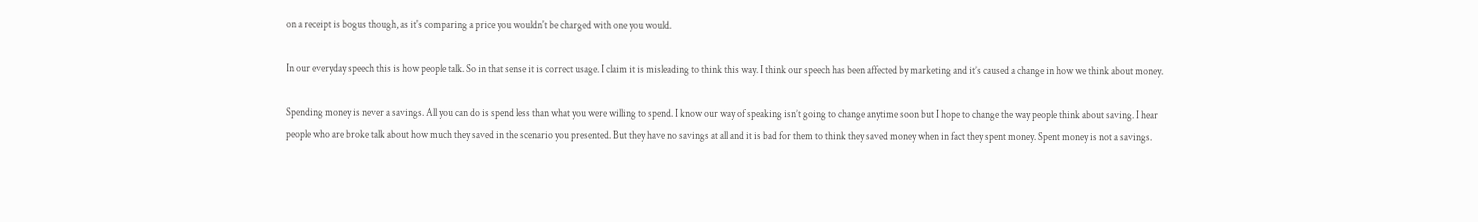on a receipt is bogus though, as it's comparing a price you wouldn't be charged with one you would.

In our everyday speech this is how people talk. So in that sense it is correct usage. I claim it is misleading to think this way. I think our speech has been affected by marketing and it’s caused a change in how we think about money.

Spending money is never a savings. All you can do is spend less than what you were willing to spend. I know our way of speaking isn’t going to change anytime soon but I hope to change the way people think about saving. I hear people who are broke talk about how much they saved in the scenario you presented. But they have no savings at all and it is bad for them to think they saved money when in fact they spent money. Spent money is not a savings.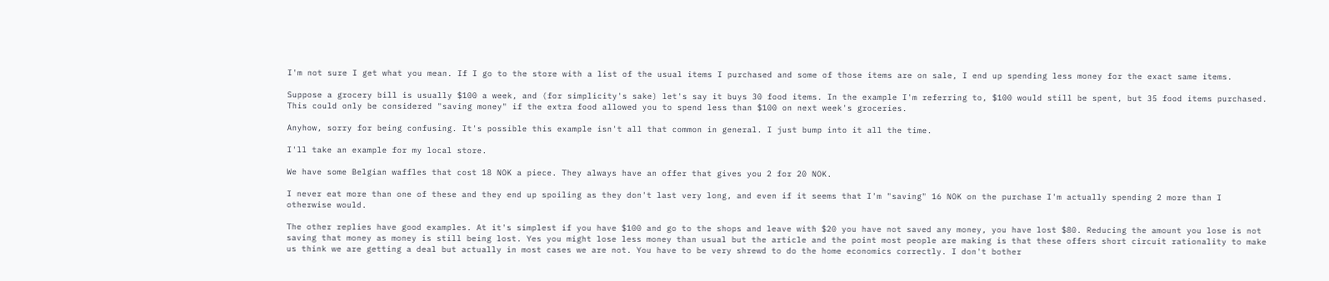I'm not sure I get what you mean. If I go to the store with a list of the usual items I purchased and some of those items are on sale, I end up spending less money for the exact same items.

Suppose a grocery bill is usually $100 a week, and (for simplicity's sake) let's say it buys 30 food items. In the example I'm referring to, $100 would still be spent, but 35 food items purchased. This could only be considered "saving money" if the extra food allowed you to spend less than $100 on next week's groceries.

Anyhow, sorry for being confusing. It's possible this example isn't all that common in general. I just bump into it all the time.

I'll take an example for my local store.

We have some Belgian waffles that cost 18 NOK a piece. They always have an offer that gives you 2 for 20 NOK.

I never eat more than one of these and they end up spoiling as they don't last very long, and even if it seems that I'm "saving" 16 NOK on the purchase I'm actually spending 2 more than I otherwise would.

The other replies have good examples. At it's simplest if you have $100 and go to the shops and leave with $20 you have not saved any money, you have lost $80. Reducing the amount you lose is not saving that money as money is still being lost. Yes you might lose less money than usual but the article and the point most people are making is that these offers short circuit rationality to make us think we are getting a deal but actually in most cases we are not. You have to be very shrewd to do the home economics correctly. I don't bother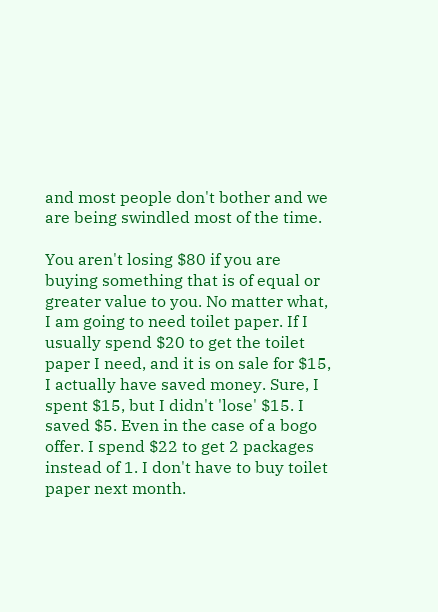and most people don't bother and we are being swindled most of the time.

You aren't losing $80 if you are buying something that is of equal or greater value to you. No matter what, I am going to need toilet paper. If I usually spend $20 to get the toilet paper I need, and it is on sale for $15, I actually have saved money. Sure, I spent $15, but I didn't 'lose' $15. I saved $5. Even in the case of a bogo offer. I spend $22 to get 2 packages instead of 1. I don't have to buy toilet paper next month.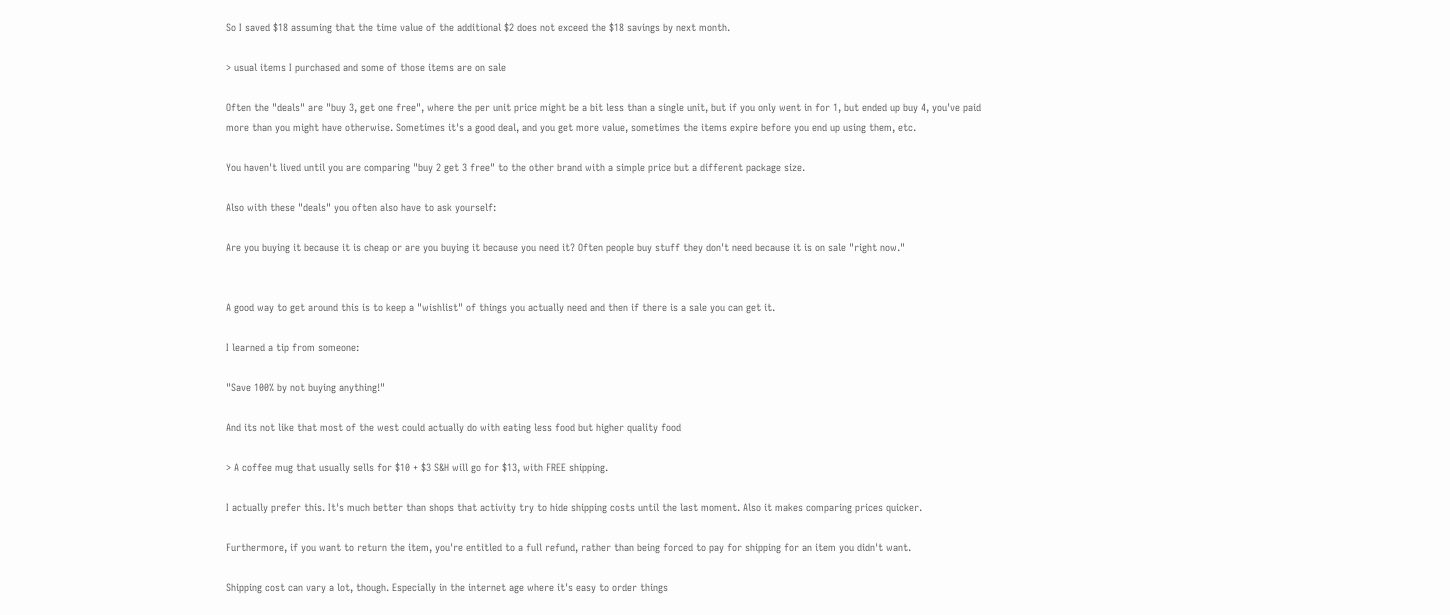So I saved $18 assuming that the time value of the additional $2 does not exceed the $18 savings by next month.

> usual items I purchased and some of those items are on sale

Often the "deals" are "buy 3, get one free", where the per unit price might be a bit less than a single unit, but if you only went in for 1, but ended up buy 4, you've paid more than you might have otherwise. Sometimes it's a good deal, and you get more value, sometimes the items expire before you end up using them, etc.

You haven't lived until you are comparing "buy 2 get 3 free" to the other brand with a simple price but a different package size.

Also with these "deals" you often also have to ask yourself:

Are you buying it because it is cheap or are you buying it because you need it? Often people buy stuff they don't need because it is on sale "right now."


A good way to get around this is to keep a "wishlist" of things you actually need and then if there is a sale you can get it.

I learned a tip from someone:

"Save 100% by not buying anything!"

And its not like that most of the west could actually do with eating less food but higher quality food

> A coffee mug that usually sells for $10 + $3 S&H will go for $13, with FREE shipping.

I actually prefer this. It's much better than shops that activity try to hide shipping costs until the last moment. Also it makes comparing prices quicker.

Furthermore, if you want to return the item, you're entitled to a full refund, rather than being forced to pay for shipping for an item you didn't want.

Shipping cost can vary a lot, though. Especially in the internet age where it's easy to order things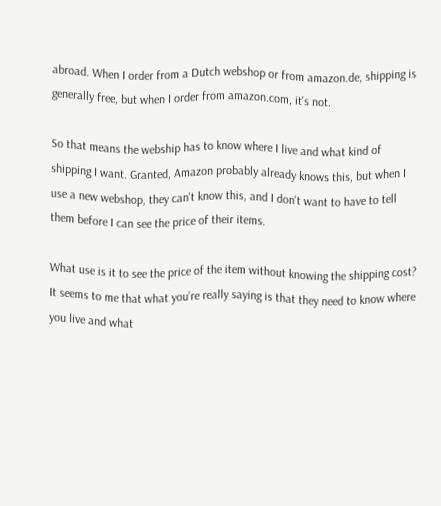abroad. When I order from a Dutch webshop or from amazon.de, shipping is generally free, but when I order from amazon.com, it's not.

So that means the webship has to know where I live and what kind of shipping I want. Granted, Amazon probably already knows this, but when I use a new webshop, they can't know this, and I don't want to have to tell them before I can see the price of their items.

What use is it to see the price of the item without knowing the shipping cost? It seems to me that what you’re really saying is that they need to know where you live and what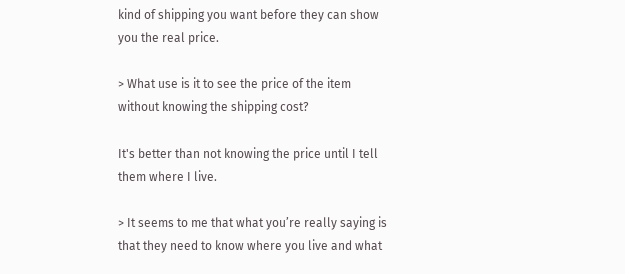kind of shipping you want before they can show you the real price.

> What use is it to see the price of the item without knowing the shipping cost?

It's better than not knowing the price until I tell them where I live.

> It seems to me that what you’re really saying is that they need to know where you live and what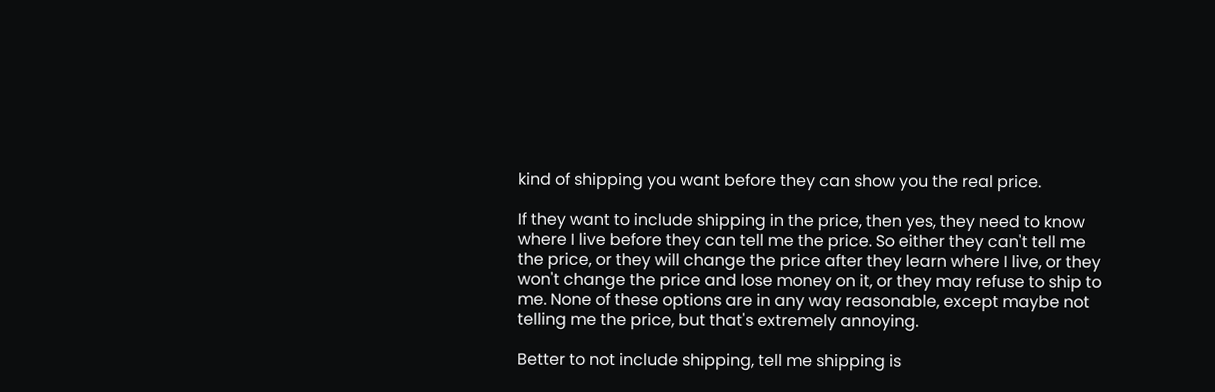kind of shipping you want before they can show you the real price.

If they want to include shipping in the price, then yes, they need to know where I live before they can tell me the price. So either they can't tell me the price, or they will change the price after they learn where I live, or they won't change the price and lose money on it, or they may refuse to ship to me. None of these options are in any way reasonable, except maybe not telling me the price, but that's extremely annoying.

Better to not include shipping, tell me shipping is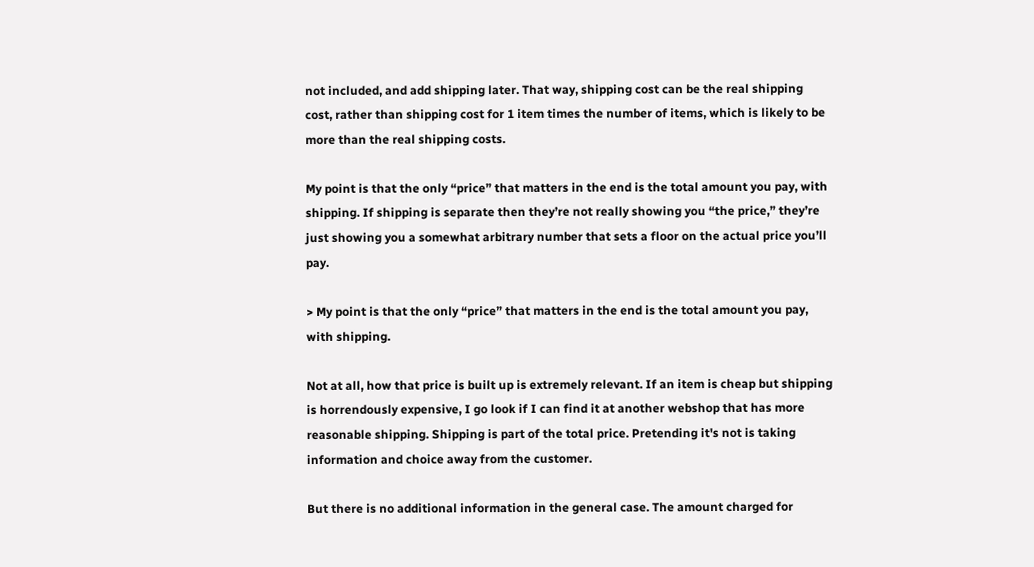not included, and add shipping later. That way, shipping cost can be the real shipping cost, rather than shipping cost for 1 item times the number of items, which is likely to be more than the real shipping costs.

My point is that the only “price” that matters in the end is the total amount you pay, with shipping. If shipping is separate then they’re not really showing you “the price,” they’re just showing you a somewhat arbitrary number that sets a floor on the actual price you’ll pay.

> My point is that the only “price” that matters in the end is the total amount you pay, with shipping.

Not at all, how that price is built up is extremely relevant. If an item is cheap but shipping is horrendously expensive, I go look if I can find it at another webshop that has more reasonable shipping. Shipping is part of the total price. Pretending it's not is taking information and choice away from the customer.

But there is no additional information in the general case. The amount charged for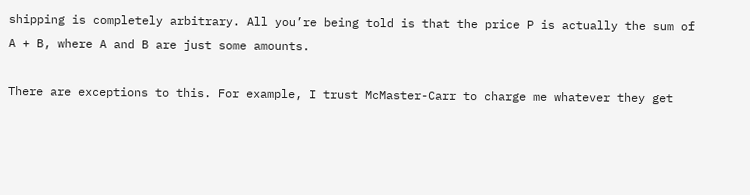shipping is completely arbitrary. All you’re being told is that the price P is actually the sum of A + B, where A and B are just some amounts.

There are exceptions to this. For example, I trust McMaster-Carr to charge me whatever they get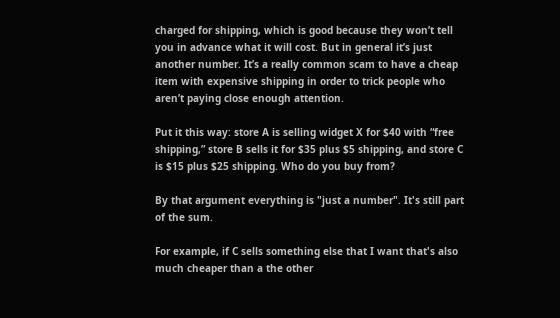charged for shipping, which is good because they won’t tell you in advance what it will cost. But in general it’s just another number. It’s a really common scam to have a cheap item with expensive shipping in order to trick people who aren’t paying close enough attention.

Put it this way: store A is selling widget X for $40 with “free shipping,” store B sells it for $35 plus $5 shipping, and store C is $15 plus $25 shipping. Who do you buy from?

By that argument everything is "just a number". It's still part of the sum.

For example, if C sells something else that I want that's also much cheaper than a the other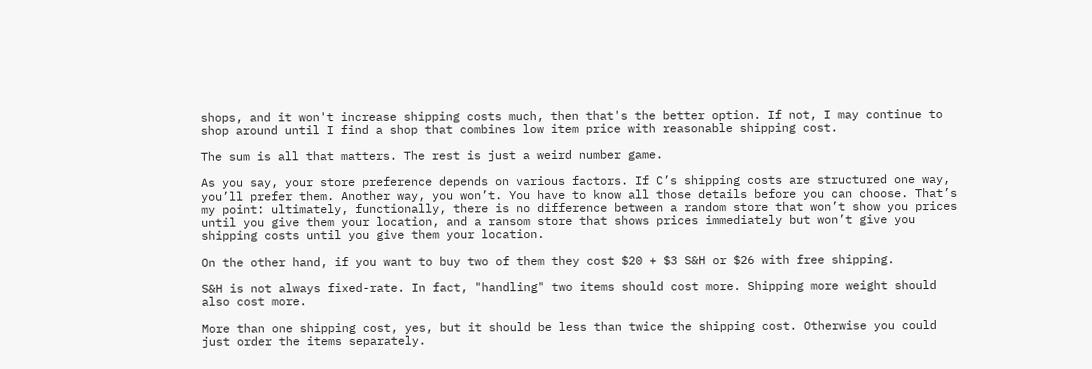shops, and it won't increase shipping costs much, then that's the better option. If not, I may continue to shop around until I find a shop that combines low item price with reasonable shipping cost.

The sum is all that matters. The rest is just a weird number game.

As you say, your store preference depends on various factors. If C’s shipping costs are structured one way, you’ll prefer them. Another way, you won’t. You have to know all those details before you can choose. That’s my point: ultimately, functionally, there is no difference between a random store that won’t show you prices until you give them your location, and a ransom store that shows prices immediately but won’t give you shipping costs until you give them your location.

On the other hand, if you want to buy two of them they cost $20 + $3 S&H or $26 with free shipping.

S&H is not always fixed-rate. In fact, "handling" two items should cost more. Shipping more weight should also cost more.

More than one shipping cost, yes, but it should be less than twice the shipping cost. Otherwise you could just order the items separately.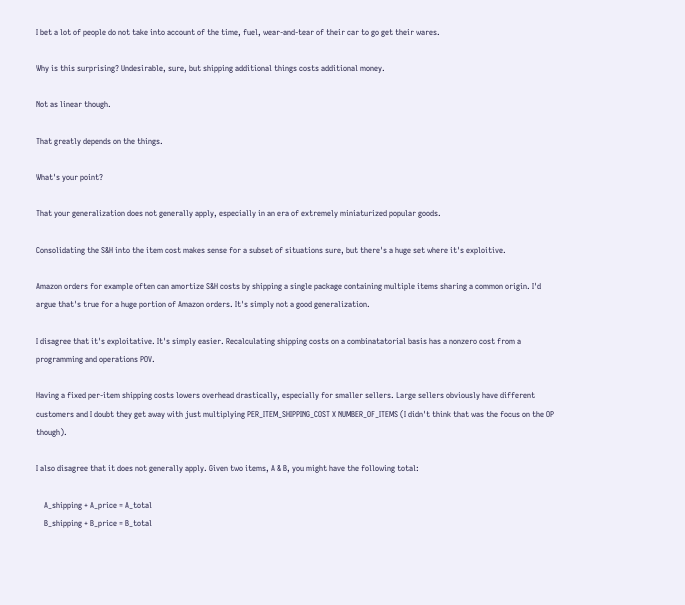I bet a lot of people do not take into account of the time, fuel, wear-and-tear of their car to go get their wares.

Why is this surprising? Undesirable, sure, but shipping additional things costs additional money.

Not as linear though.

That greatly depends on the things.

What's your point?

That your generalization does not generally apply, especially in an era of extremely miniaturized popular goods.

Consolidating the S&H into the item cost makes sense for a subset of situations sure, but there's a huge set where it's exploitive.

Amazon orders for example often can amortize S&H costs by shipping a single package containing multiple items sharing a common origin. I'd argue that's true for a huge portion of Amazon orders. It's simply not a good generalization.

I disagree that it's exploitative. It's simply easier. Recalculating shipping costs on a combinatatorial basis has a nonzero cost from a programming and operations POV.

Having a fixed per-item shipping costs lowers overhead drastically, especially for smaller sellers. Large sellers obviously have different customers and I doubt they get away with just multiplying PER_ITEM_SHIPPING_COST X NUMBER_OF_ITEMS (I didn't think that was the focus on the OP though).

I also disagree that it does not generally apply. Given two items, A & B, you might have the following total:

    A_shipping + A_price = A_total
    B_shipping + B_price = B_total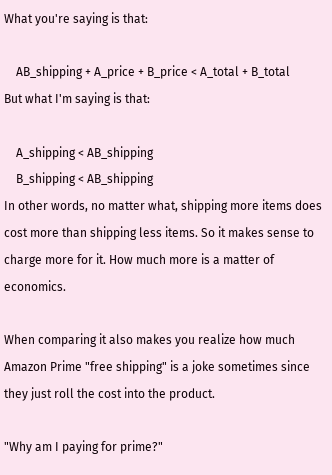What you're saying is that:

    AB_shipping + A_price + B_price < A_total + B_total
But what I'm saying is that:

    A_shipping < AB_shipping
    B_shipping < AB_shipping
In other words, no matter what, shipping more items does cost more than shipping less items. So it makes sense to charge more for it. How much more is a matter of economics.

When comparing it also makes you realize how much Amazon Prime "free shipping" is a joke sometimes since they just roll the cost into the product.

"Why am I paying for prime?"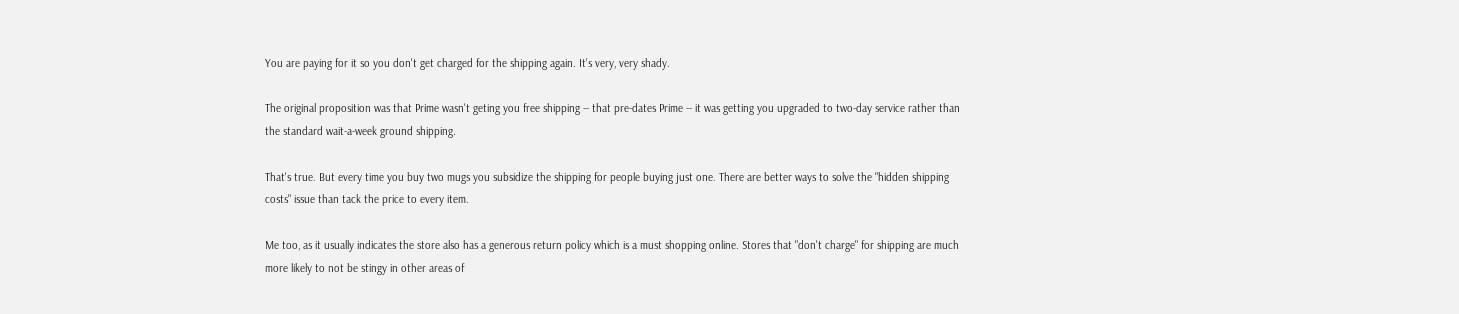You are paying for it so you don't get charged for the shipping again. It's very, very shady.

The original proposition was that Prime wasn't geting you free shipping -- that pre-dates Prime -- it was getting you upgraded to two-day service rather than the standard wait-a-week ground shipping.

That's true. But every time you buy two mugs you subsidize the shipping for people buying just one. There are better ways to solve the "hidden shipping costs" issue than tack the price to every item.

Me too, as it usually indicates the store also has a generous return policy which is a must shopping online. Stores that "don't charge" for shipping are much more likely to not be stingy in other areas of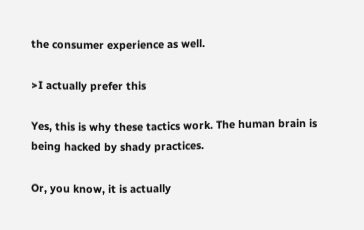the consumer experience as well.

>I actually prefer this

Yes, this is why these tactics work. The human brain is being hacked by shady practices.

Or, you know, it is actually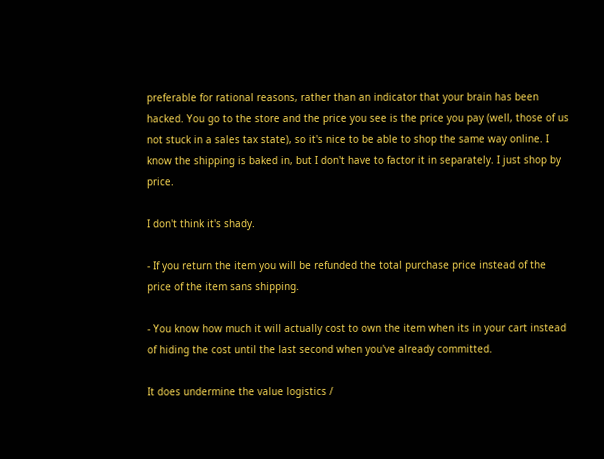preferable for rational reasons, rather than an indicator that your brain has been hacked. You go to the store and the price you see is the price you pay (well, those of us not stuck in a sales tax state), so it's nice to be able to shop the same way online. I know the shipping is baked in, but I don't have to factor it in separately. I just shop by price.

I don't think it's shady.

- If you return the item you will be refunded the total purchase price instead of the price of the item sans shipping.

- You know how much it will actually cost to own the item when its in your cart instead of hiding the cost until the last second when you've already committed.

It does undermine the value logistics /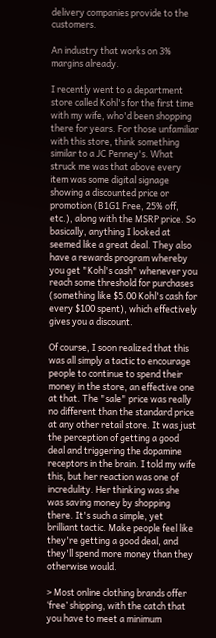delivery companies provide to the customers.

An industry that works on 3% margins already.

I recently went to a department store called Kohl's for the first time with my wife, who'd been shopping there for years. For those unfamiliar with this store, think something similar to a JC Penney's. What struck me was that above every item was some digital signage showing a discounted price or promotion (B1G1 Free, 25% off, etc.), along with the MSRP price. So basically, anything I looked at seemed like a great deal. They also have a rewards program whereby you get "Kohl's cash" whenever you reach some threshold for purchases (something like $5.00 Kohl's cash for every $100 spent), which effectively gives you a discount.

Of course, I soon realized that this was all simply a tactic to encourage people to continue to spend their money in the store, an effective one at that. The "sale" price was really no different than the standard price at any other retail store. It was just the perception of getting a good deal and triggering the dopamine receptors in the brain. I told my wife this, but her reaction was one of incredulity. Her thinking was she was saving money by shopping there. It's such a simple, yet brilliant tactic. Make people feel like they're getting a good deal, and they'll spend more money than they otherwise would.

> Most online clothing brands offer ‘free’ shipping, with the catch that you have to meet a minimum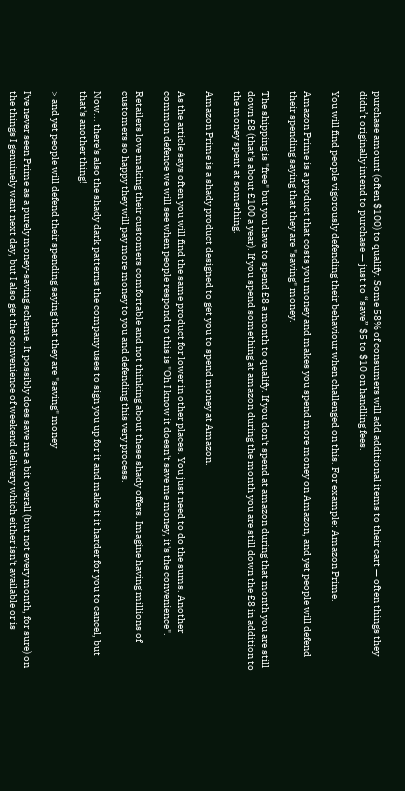purchase amount (often $100) to qualify. Some 58% of consumers will add additional items to their cart — often things they didn’t originally intend to purchase — just to “save” $5 to $10 on handling fees.

You will find people vigorously defending their behaviour when challenged on this. For example: Amazon Prime.

Amazon Prime is a product that costs you money and makes you spend more money on Amazon, and yet people will defend their spending saying that they are "saving" money.

The shipping is "free" but you have to spend £8 a month to qualify. If you don't spend at amazon during that month you are still down £8 (that's about £100 a year). If you spend something at amazon during the month you are still down the £8 in addition to the money spent at something.

Amazon Prime is a shady product designed to get you to spend money at Amazon.

As the article says often you will find the same product for lower in other places. You just need to do the sums. Another common defence we will see when people respond to this is "Oh I know it doesn't save me money, it's the convenience".

Retailers love making their customers comfortable and not thinking about these shady offers. Imagine having millions of customers so happy they will pay more money to you and defending this very process.

Now... there's also the shady dark patterns the company uses to sign you up for it and make it it harder for you to cancel, but that's another thing!

> and yet people will defend their spending saying that they are "saving" money

I've never seen Prime as a purely money-saving scheme. It possibly does save me a bit overall (but not every month, for sure) on the things I genuinely want next day, but I also get the convenience of weekend delivery which either isn't available or is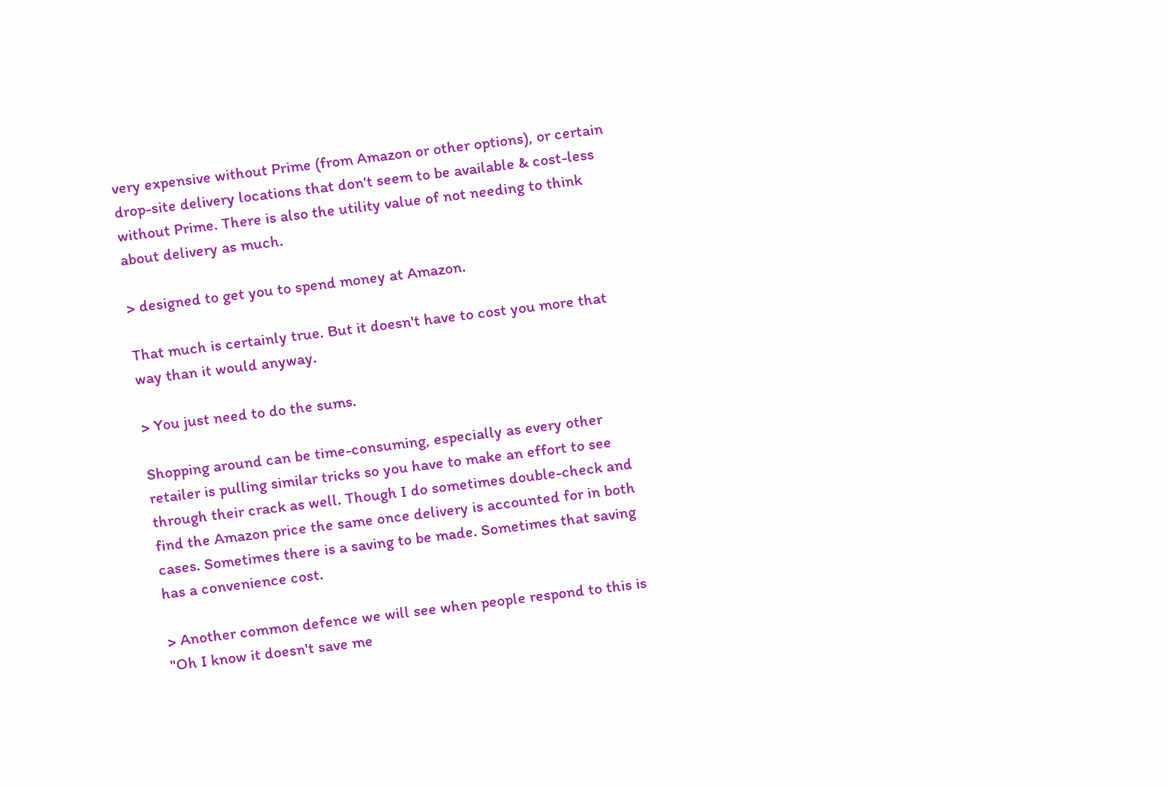very expensive without Prime (from Amazon or other options), or certain drop-site delivery locations that don't seem to be available & cost-less without Prime. There is also the utility value of not needing to think about delivery as much.

> designed to get you to spend money at Amazon.

That much is certainly true. But it doesn't have to cost you more that way than it would anyway.

> You just need to do the sums.

Shopping around can be time-consuming, especially as every other retailer is pulling similar tricks so you have to make an effort to see through their crack as well. Though I do sometimes double-check and find the Amazon price the same once delivery is accounted for in both cases. Sometimes there is a saving to be made. Sometimes that saving has a convenience cost.

> Another common defence we will see when people respond to this is "Oh I know it doesn't save me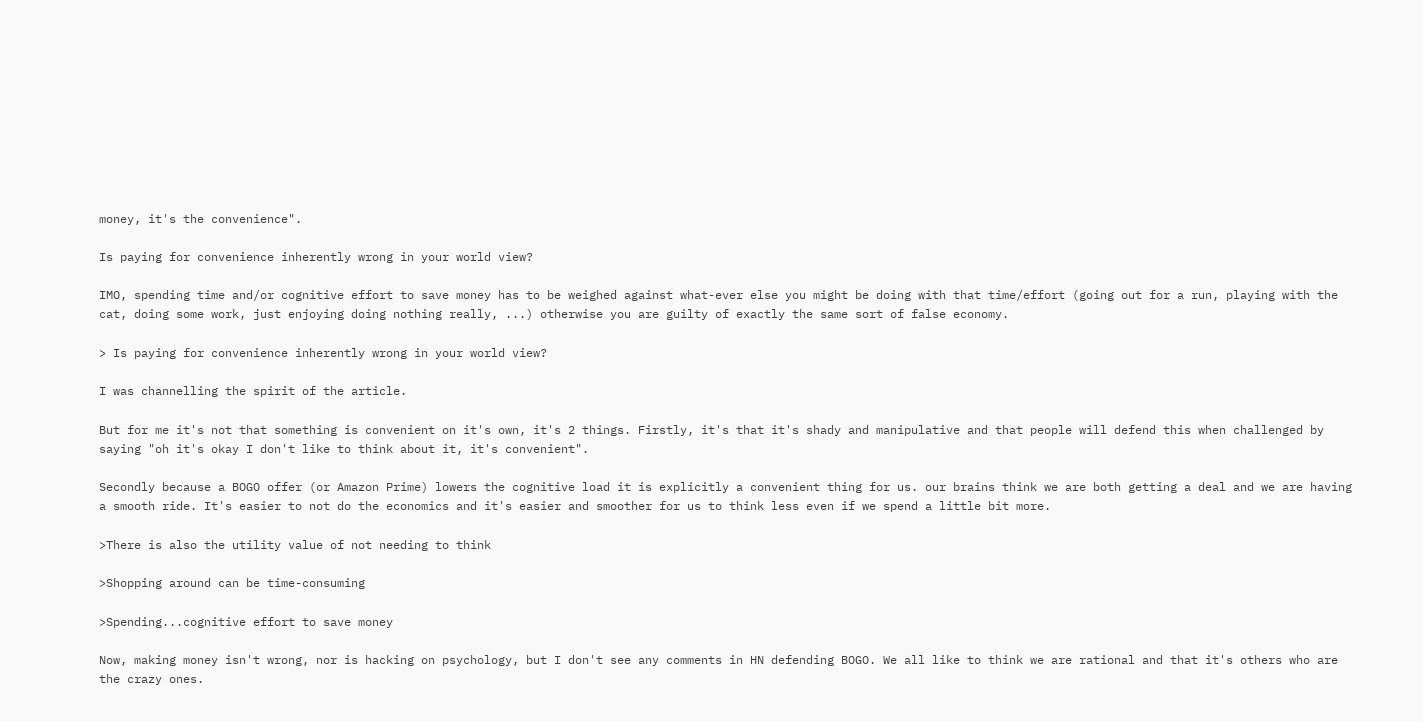money, it's the convenience".

Is paying for convenience inherently wrong in your world view?

IMO, spending time and/or cognitive effort to save money has to be weighed against what-ever else you might be doing with that time/effort (going out for a run, playing with the cat, doing some work, just enjoying doing nothing really, ...) otherwise you are guilty of exactly the same sort of false economy.

> Is paying for convenience inherently wrong in your world view?

I was channelling the spirit of the article.

But for me it's not that something is convenient on it's own, it's 2 things. Firstly, it's that it's shady and manipulative and that people will defend this when challenged by saying "oh it's okay I don't like to think about it, it's convenient".

Secondly because a BOGO offer (or Amazon Prime) lowers the cognitive load it is explicitly a convenient thing for us. our brains think we are both getting a deal and we are having a smooth ride. It's easier to not do the economics and it's easier and smoother for us to think less even if we spend a little bit more.

>There is also the utility value of not needing to think

>Shopping around can be time-consuming

>Spending...cognitive effort to save money

Now, making money isn't wrong, nor is hacking on psychology, but I don't see any comments in HN defending BOGO. We all like to think we are rational and that it's others who are the crazy ones.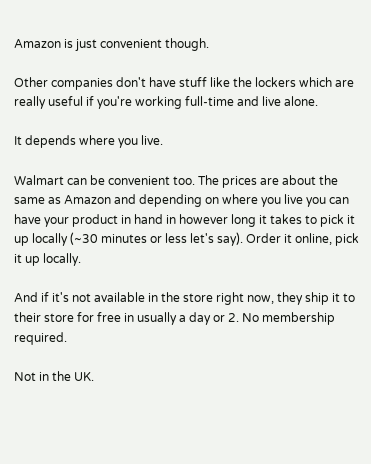Amazon is just convenient though.

Other companies don't have stuff like the lockers which are really useful if you're working full-time and live alone.

It depends where you live.

Walmart can be convenient too. The prices are about the same as Amazon and depending on where you live you can have your product in hand in however long it takes to pick it up locally (~30 minutes or less let's say). Order it online, pick it up locally.

And if it's not available in the store right now, they ship it to their store for free in usually a day or 2. No membership required.

Not in the UK.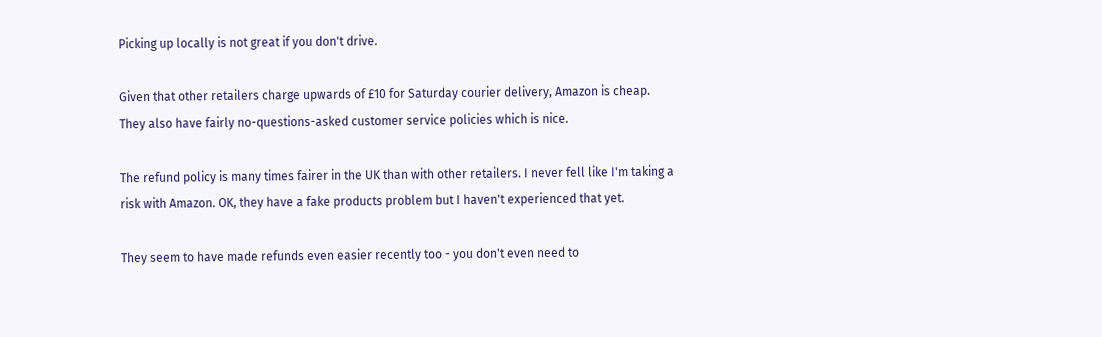Picking up locally is not great if you don't drive.

Given that other retailers charge upwards of £10 for Saturday courier delivery, Amazon is cheap. They also have fairly no-questions-asked customer service policies which is nice.

The refund policy is many times fairer in the UK than with other retailers. I never fell like I'm taking a risk with Amazon. OK, they have a fake products problem but I haven't experienced that yet.

They seem to have made refunds even easier recently too - you don't even need to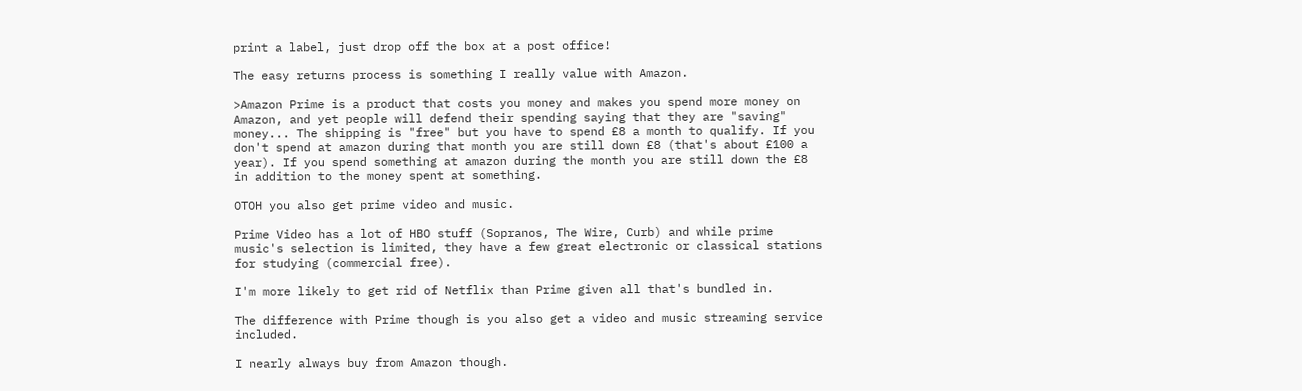print a label, just drop off the box at a post office!

The easy returns process is something I really value with Amazon.

>Amazon Prime is a product that costs you money and makes you spend more money on Amazon, and yet people will defend their spending saying that they are "saving" money... The shipping is "free" but you have to spend £8 a month to qualify. If you don't spend at amazon during that month you are still down £8 (that's about £100 a year). If you spend something at amazon during the month you are still down the £8 in addition to the money spent at something.

OTOH you also get prime video and music.

Prime Video has a lot of HBO stuff (Sopranos, The Wire, Curb) and while prime music's selection is limited, they have a few great electronic or classical stations for studying (commercial free).

I'm more likely to get rid of Netflix than Prime given all that's bundled in.

The difference with Prime though is you also get a video and music streaming service included.

I nearly always buy from Amazon though.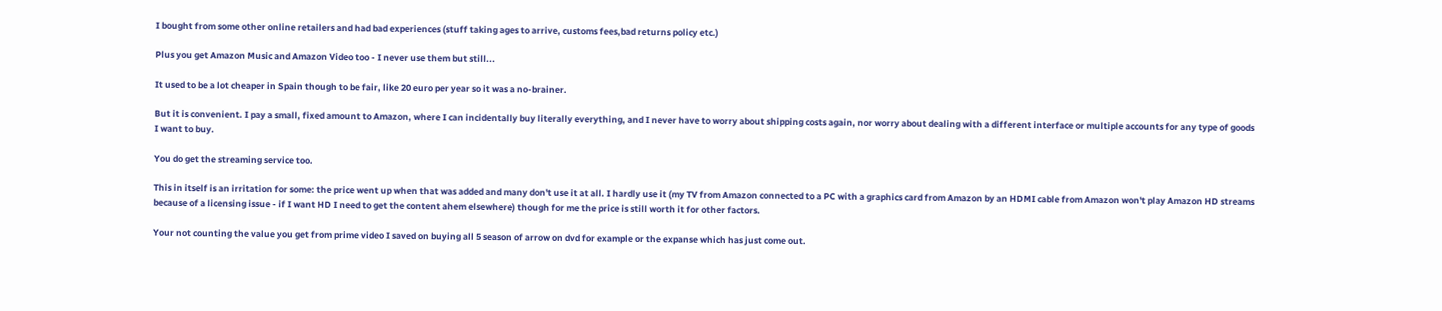I bought from some other online retailers and had bad experiences (stuff taking ages to arrive, customs fees,bad returns policy etc.)

Plus you get Amazon Music and Amazon Video too - I never use them but still...

It used to be a lot cheaper in Spain though to be fair, like 20 euro per year so it was a no-brainer.

But it is convenient. I pay a small, fixed amount to Amazon, where I can incidentally buy literally everything, and I never have to worry about shipping costs again, nor worry about dealing with a different interface or multiple accounts for any type of goods I want to buy.

You do get the streaming service too.

This in itself is an irritation for some: the price went up when that was added and many don't use it at all. I hardly use it (my TV from Amazon connected to a PC with a graphics card from Amazon by an HDMI cable from Amazon won't play Amazon HD streams because of a licensing issue - if I want HD I need to get the content ahem elsewhere) though for me the price is still worth it for other factors.

Your not counting the value you get from prime video I saved on buying all 5 season of arrow on dvd for example or the expanse which has just come out.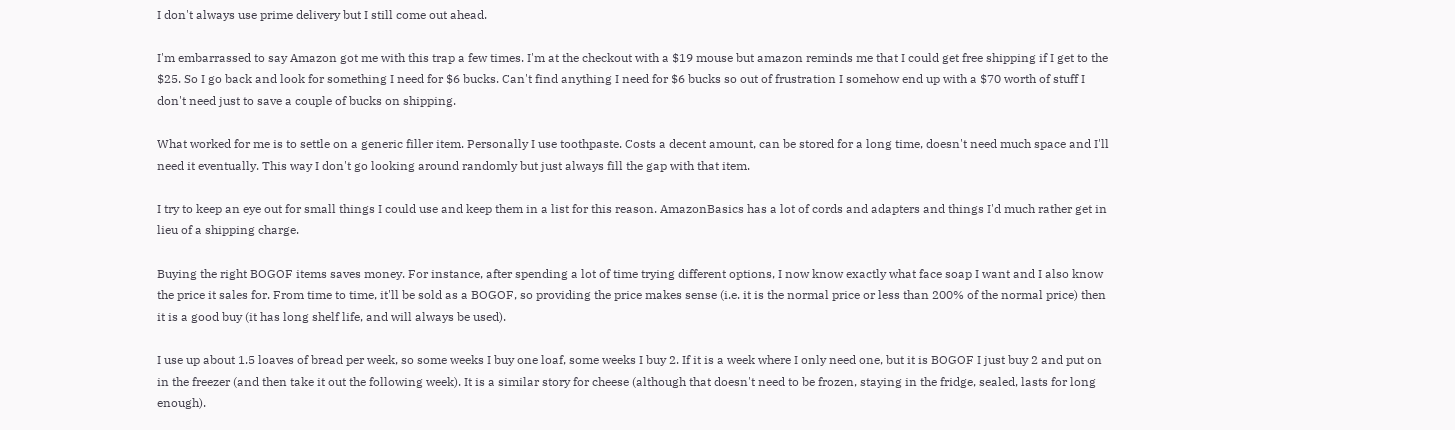I don't always use prime delivery but I still come out ahead.

I'm embarrassed to say Amazon got me with this trap a few times. I'm at the checkout with a $19 mouse but amazon reminds me that I could get free shipping if I get to the $25. So I go back and look for something I need for $6 bucks. Can't find anything I need for $6 bucks so out of frustration I somehow end up with a $70 worth of stuff I don't need just to save a couple of bucks on shipping.

What worked for me is to settle on a generic filler item. Personally I use toothpaste. Costs a decent amount, can be stored for a long time, doesn't need much space and I'll need it eventually. This way I don't go looking around randomly but just always fill the gap with that item.

I try to keep an eye out for small things I could use and keep them in a list for this reason. AmazonBasics has a lot of cords and adapters and things I'd much rather get in lieu of a shipping charge.

Buying the right BOGOF items saves money. For instance, after spending a lot of time trying different options, I now know exactly what face soap I want and I also know the price it sales for. From time to time, it'll be sold as a BOGOF, so providing the price makes sense (i.e. it is the normal price or less than 200% of the normal price) then it is a good buy (it has long shelf life, and will always be used).

I use up about 1.5 loaves of bread per week, so some weeks I buy one loaf, some weeks I buy 2. If it is a week where I only need one, but it is BOGOF I just buy 2 and put on in the freezer (and then take it out the following week). It is a similar story for cheese (although that doesn't need to be frozen, staying in the fridge, sealed, lasts for long enough).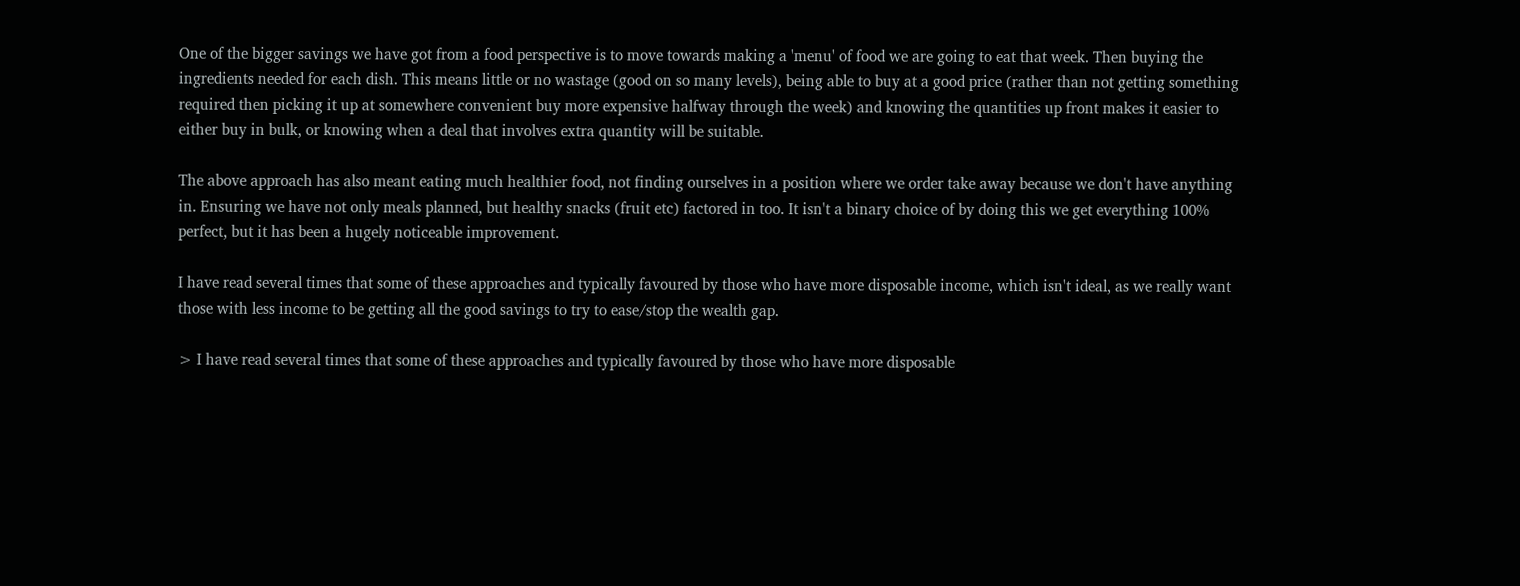One of the bigger savings we have got from a food perspective is to move towards making a 'menu' of food we are going to eat that week. Then buying the ingredients needed for each dish. This means little or no wastage (good on so many levels), being able to buy at a good price (rather than not getting something required then picking it up at somewhere convenient buy more expensive halfway through the week) and knowing the quantities up front makes it easier to either buy in bulk, or knowing when a deal that involves extra quantity will be suitable.

The above approach has also meant eating much healthier food, not finding ourselves in a position where we order take away because we don't have anything in. Ensuring we have not only meals planned, but healthy snacks (fruit etc) factored in too. It isn't a binary choice of by doing this we get everything 100% perfect, but it has been a hugely noticeable improvement.

I have read several times that some of these approaches and typically favoured by those who have more disposable income, which isn't ideal, as we really want those with less income to be getting all the good savings to try to ease/stop the wealth gap.

> I have read several times that some of these approaches and typically favoured by those who have more disposable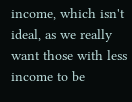income, which isn't ideal, as we really want those with less income to be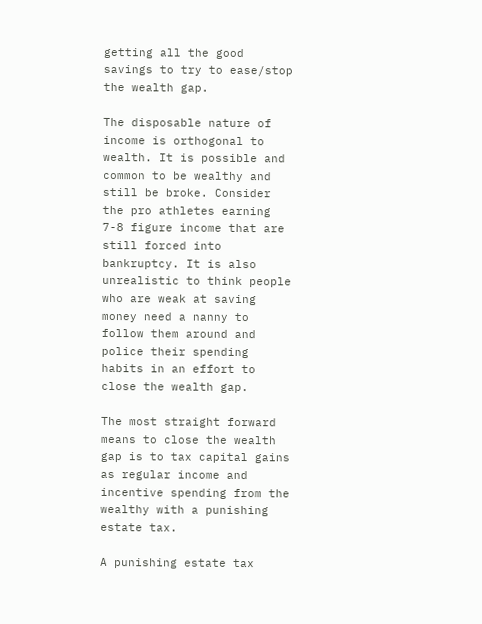getting all the good savings to try to ease/stop the wealth gap.

The disposable nature of income is orthogonal to wealth. It is possible and common to be wealthy and still be broke. Consider the pro athletes earning 7-8 figure income that are still forced into bankruptcy. It is also unrealistic to think people who are weak at saving money need a nanny to follow them around and police their spending habits in an effort to close the wealth gap.

The most straight forward means to close the wealth gap is to tax capital gains as regular income and incentive spending from the wealthy with a punishing estate tax.

A punishing estate tax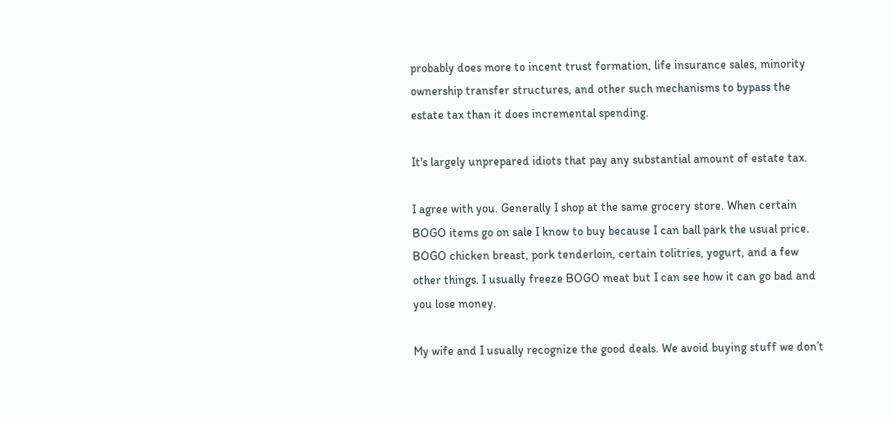probably does more to incent trust formation, life insurance sales, minority ownership transfer structures, and other such mechanisms to bypass the estate tax than it does incremental spending.

It's largely unprepared idiots that pay any substantial amount of estate tax.

I agree with you. Generally I shop at the same grocery store. When certain BOGO items go on sale I know to buy because I can ball park the usual price. BOGO chicken breast, pork tenderloin, certain tolitries, yogurt, and a few other things. I usually freeze BOGO meat but I can see how it can go bad and you lose money.

My wife and I usually recognize the good deals. We avoid buying stuff we don’t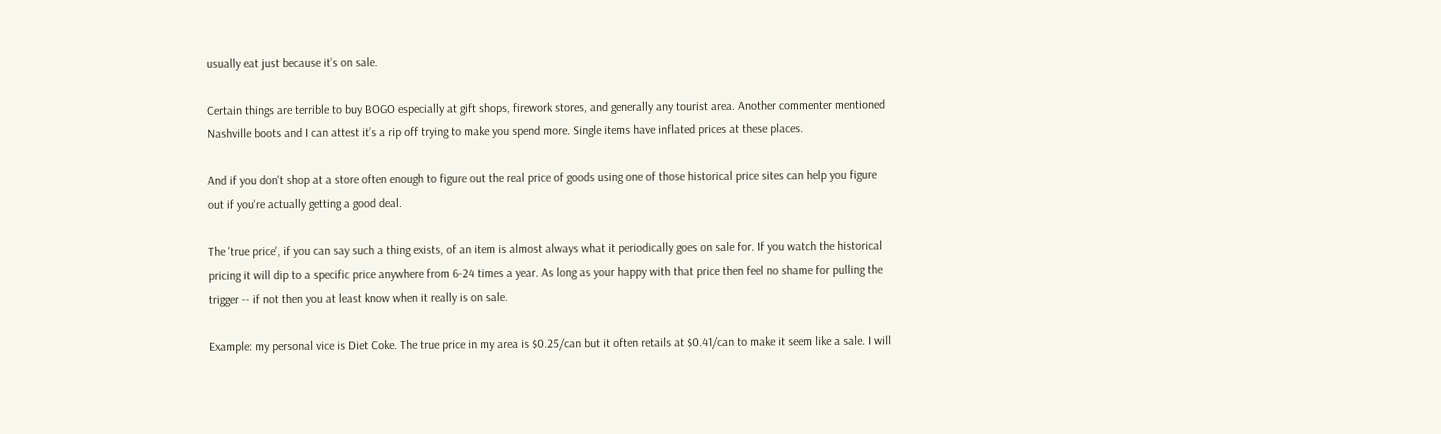usually eat just because it’s on sale.

Certain things are terrible to buy BOGO especially at gift shops, firework stores, and generally any tourist area. Another commenter mentioned Nashville boots and I can attest it’s a rip off trying to make you spend more. Single items have inflated prices at these places.

And if you don't shop at a store often enough to figure out the real price of goods using one of those historical price sites can help you figure out if you're actually getting a good deal.

The 'true price', if you can say such a thing exists, of an item is almost always what it periodically goes on sale for. If you watch the historical pricing it will dip to a specific price anywhere from 6-24 times a year. As long as your happy with that price then feel no shame for pulling the trigger -- if not then you at least know when it really is on sale.

Example: my personal vice is Diet Coke. The true price in my area is $0.25/can but it often retails at $0.41/can to make it seem like a sale. I will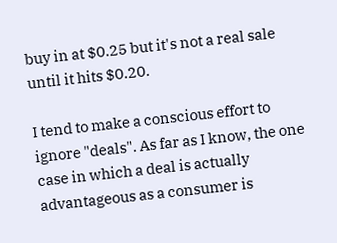buy in at $0.25 but it's not a real sale until it hits $0.20.

I tend to make a conscious effort to ignore "deals". As far as I know, the one case in which a deal is actually advantageous as a consumer is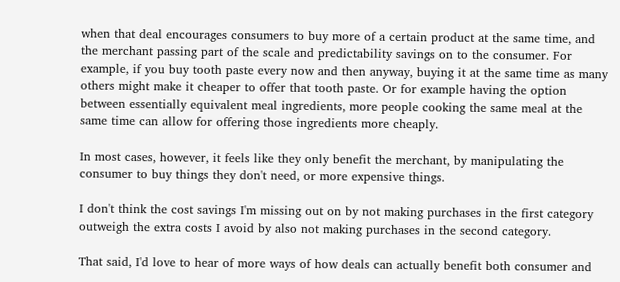when that deal encourages consumers to buy more of a certain product at the same time, and the merchant passing part of the scale and predictability savings on to the consumer. For example, if you buy tooth paste every now and then anyway, buying it at the same time as many others might make it cheaper to offer that tooth paste. Or for example having the option between essentially equivalent meal ingredients, more people cooking the same meal at the same time can allow for offering those ingredients more cheaply.

In most cases, however, it feels like they only benefit the merchant, by manipulating the consumer to buy things they don't need, or more expensive things.

I don't think the cost savings I'm missing out on by not making purchases in the first category outweigh the extra costs I avoid by also not making purchases in the second category.

That said, I'd love to hear of more ways of how deals can actually benefit both consumer and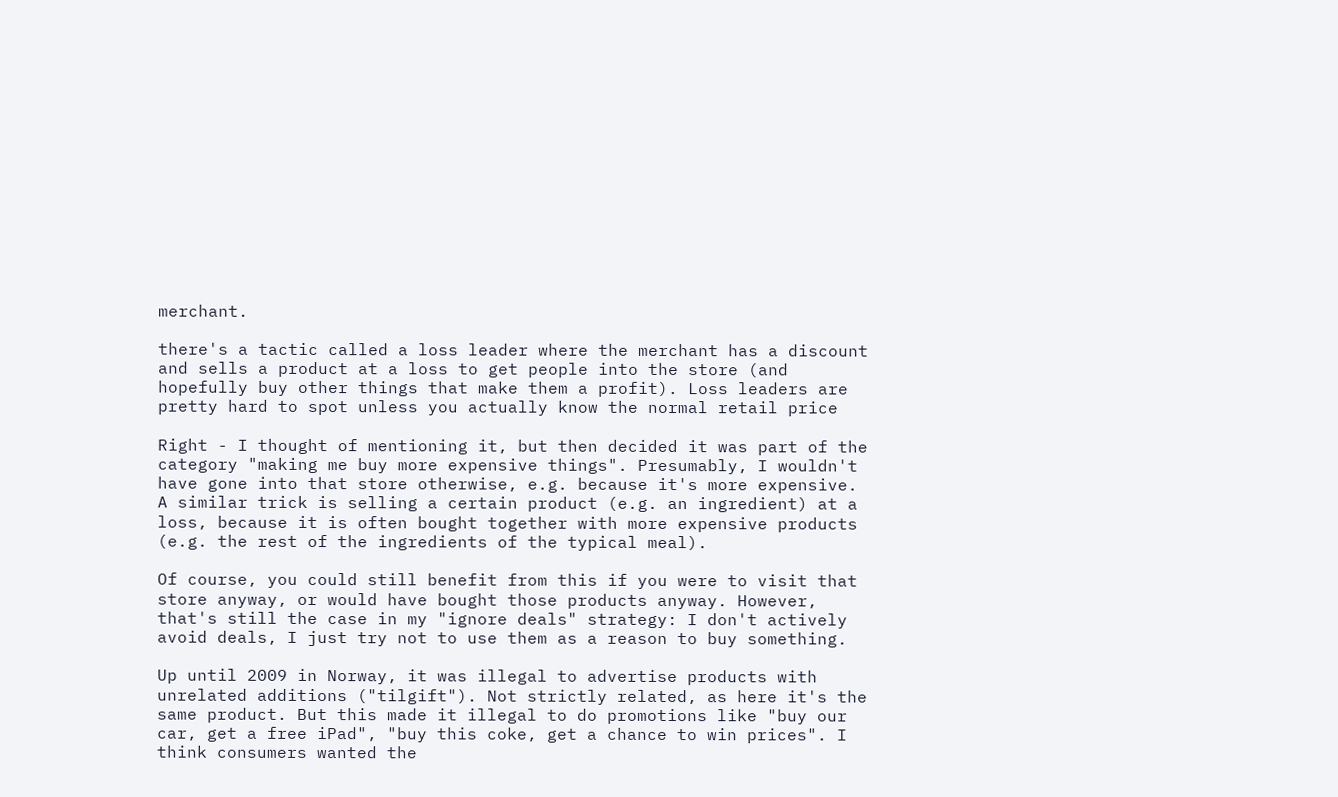merchant.

there's a tactic called a loss leader where the merchant has a discount and sells a product at a loss to get people into the store (and hopefully buy other things that make them a profit). Loss leaders are pretty hard to spot unless you actually know the normal retail price

Right - I thought of mentioning it, but then decided it was part of the category "making me buy more expensive things". Presumably, I wouldn't have gone into that store otherwise, e.g. because it's more expensive. A similar trick is selling a certain product (e.g. an ingredient) at a loss, because it is often bought together with more expensive products (e.g. the rest of the ingredients of the typical meal).

Of course, you could still benefit from this if you were to visit that store anyway, or would have bought those products anyway. However, that's still the case in my "ignore deals" strategy: I don't actively avoid deals, I just try not to use them as a reason to buy something.

Up until 2009 in Norway, it was illegal to advertise products with unrelated additions ("tilgift"). Not strictly related, as here it's the same product. But this made it illegal to do promotions like "buy our car, get a free iPad", "buy this coke, get a chance to win prices". I think consumers wanted the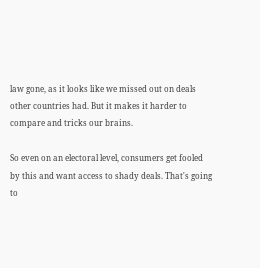law gone, as it looks like we missed out on deals other countries had. But it makes it harder to compare and tricks our brains.

So even on an electoral level, consumers get fooled by this and want access to shady deals. That's going to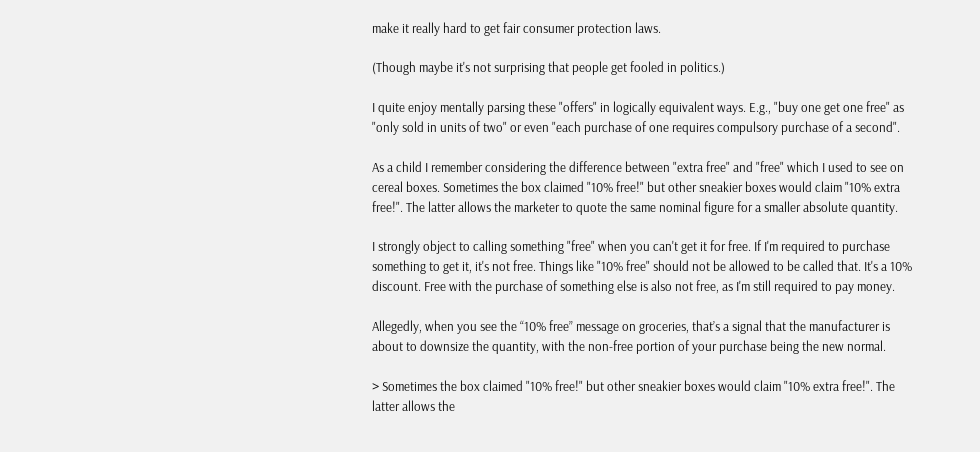make it really hard to get fair consumer protection laws.

(Though maybe it's not surprising that people get fooled in politics.)

I quite enjoy mentally parsing these "offers" in logically equivalent ways. E.g., "buy one get one free" as "only sold in units of two" or even "each purchase of one requires compulsory purchase of a second".

As a child I remember considering the difference between "extra free" and "free" which I used to see on cereal boxes. Sometimes the box claimed "10% free!" but other sneakier boxes would claim "10% extra free!". The latter allows the marketer to quote the same nominal figure for a smaller absolute quantity.

I strongly object to calling something "free" when you can't get it for free. If I'm required to purchase something to get it, it's not free. Things like "10% free" should not be allowed to be called that. It's a 10% discount. Free with the purchase of something else is also not free, as I'm still required to pay money.

Allegedly, when you see the “10% free” message on groceries, that’s a signal that the manufacturer is about to downsize the quantity, with the non-free portion of your purchase being the new normal.

> Sometimes the box claimed "10% free!" but other sneakier boxes would claim "10% extra free!". The latter allows the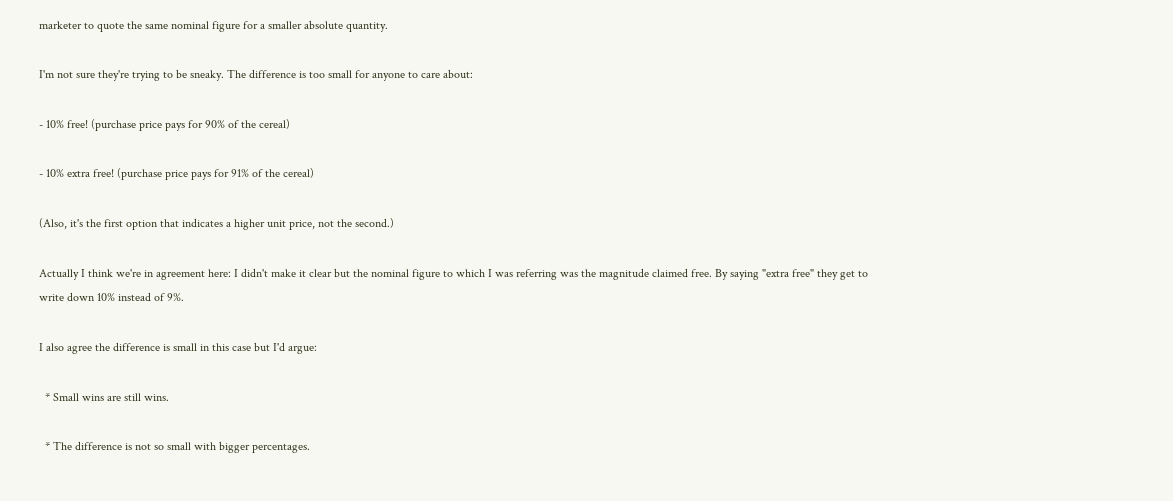marketer to quote the same nominal figure for a smaller absolute quantity.

I'm not sure they're trying to be sneaky. The difference is too small for anyone to care about:

- 10% free! (purchase price pays for 90% of the cereal)

- 10% extra free! (purchase price pays for 91% of the cereal)

(Also, it's the first option that indicates a higher unit price, not the second.)

Actually I think we're in agreement here: I didn't make it clear but the nominal figure to which I was referring was the magnitude claimed free. By saying "extra free" they get to write down 10% instead of 9%.

I also agree the difference is small in this case but I'd argue:

  * Small wins are still wins.

  * The difference is not so small with bigger percentages.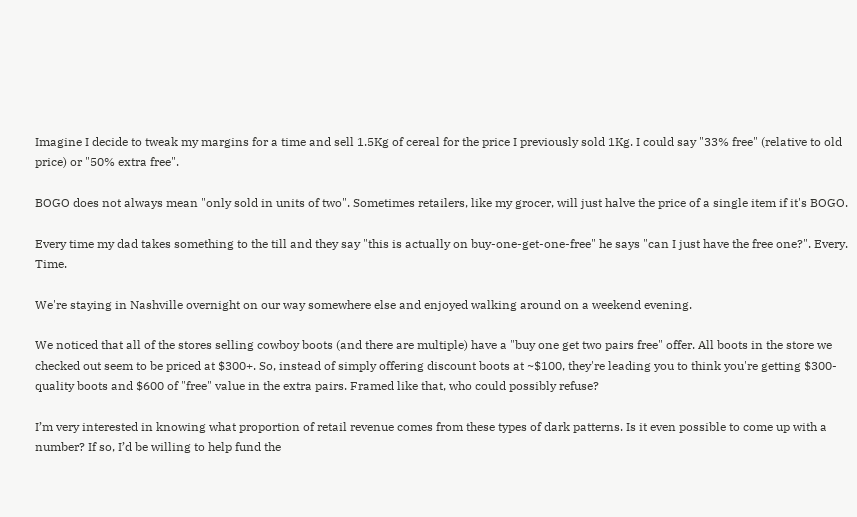Imagine I decide to tweak my margins for a time and sell 1.5Kg of cereal for the price I previously sold 1Kg. I could say "33% free" (relative to old price) or "50% extra free".

BOGO does not always mean "only sold in units of two". Sometimes retailers, like my grocer, will just halve the price of a single item if it's BOGO.

Every time my dad takes something to the till and they say "this is actually on buy-one-get-one-free" he says "can I just have the free one?". Every. Time.

We're staying in Nashville overnight on our way somewhere else and enjoyed walking around on a weekend evening.

We noticed that all of the stores selling cowboy boots (and there are multiple) have a "buy one get two pairs free" offer. All boots in the store we checked out seem to be priced at $300+. So, instead of simply offering discount boots at ~$100, they're leading you to think you're getting $300-quality boots and $600 of "free" value in the extra pairs. Framed like that, who could possibly refuse?

I’m very interested in knowing what proportion of retail revenue comes from these types of dark patterns. Is it even possible to come up with a number? If so, I’d be willing to help fund the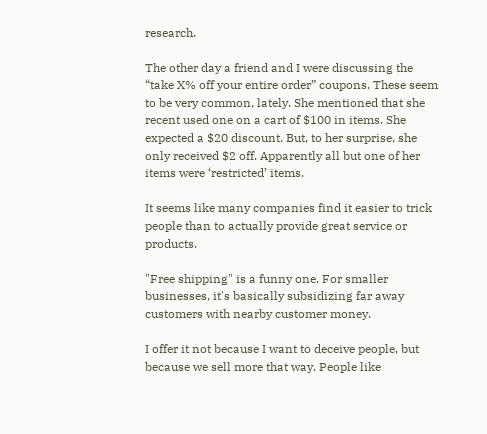research.

The other day a friend and I were discussing the “take X% off your entire order” coupons. These seem to be very common, lately. She mentioned that she recent used one on a cart of $100 in items. She expected a $20 discount. But, to her surprise, she only received $2 off. Apparently all but one of her items were ‘restricted’ items.

It seems like many companies find it easier to trick people than to actually provide great service or products.

"Free shipping" is a funny one. For smaller businesses, it's basically subsidizing far away customers with nearby customer money.

I offer it not because I want to deceive people, but because we sell more that way. People like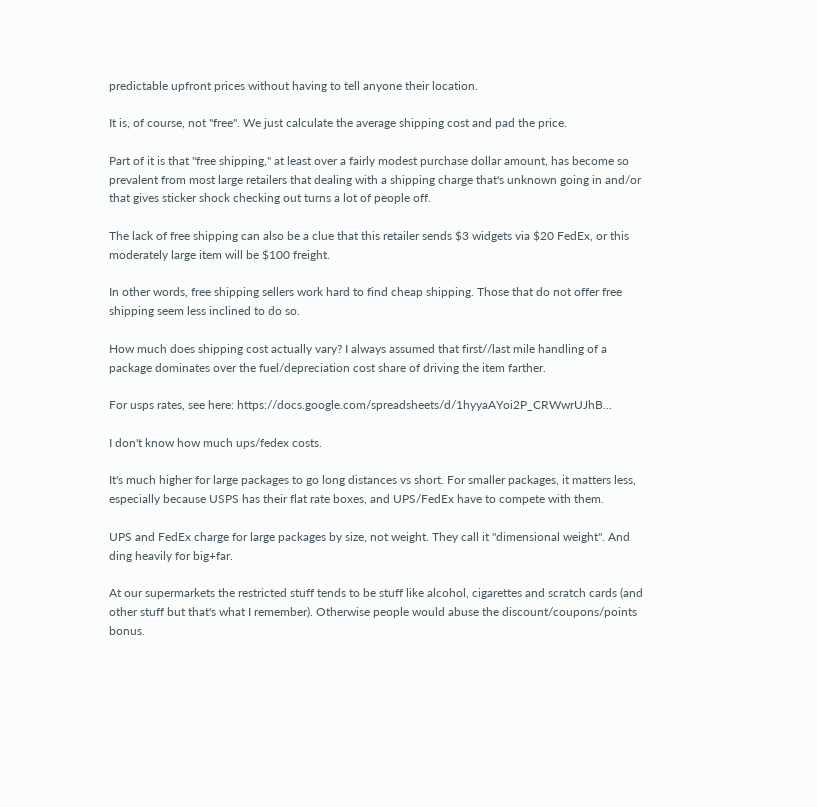predictable upfront prices without having to tell anyone their location.

It is, of course, not "free". We just calculate the average shipping cost and pad the price.

Part of it is that "free shipping," at least over a fairly modest purchase dollar amount, has become so prevalent from most large retailers that dealing with a shipping charge that's unknown going in and/or that gives sticker shock checking out turns a lot of people off.

The lack of free shipping can also be a clue that this retailer sends $3 widgets via $20 FedEx, or this moderately large item will be $100 freight.

In other words, free shipping sellers work hard to find cheap shipping. Those that do not offer free shipping seem less inclined to do so.

How much does shipping cost actually vary? I always assumed that first//last mile handling of a package dominates over the fuel/depreciation cost share of driving the item farther.

For usps rates, see here: https://docs.google.com/spreadsheets/d/1hyyaAYoi2P_CRWwrUJhB...

I don't know how much ups/fedex costs.

It's much higher for large packages to go long distances vs short. For smaller packages, it matters less, especially because USPS has their flat rate boxes, and UPS/FedEx have to compete with them.

UPS and FedEx charge for large packages by size, not weight. They call it "dimensional weight". And ding heavily for big+far.

At our supermarkets the restricted stuff tends to be stuff like alcohol, cigarettes and scratch cards (and other stuff but that's what I remember). Otherwise people would abuse the discount/coupons/points bonus.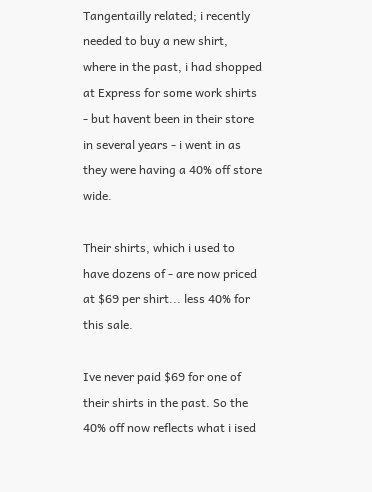Tangentailly related; i recently needed to buy a new shirt, where in the past, i had shopped at Express for some work shirts - but havent been in their store in several years - i went in as they were having a 40% off store wide.

Their shirts, which i used to have dozens of - are now priced at $69 per shirt... less 40% for this sale.

Ive never paid $69 for one of their shirts in the past. So the 40% off now reflects what i ised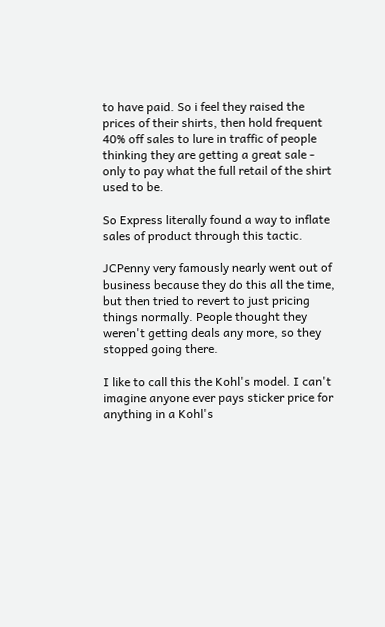to have paid. So i feel they raised the prices of their shirts, then hold frequent 40% off sales to lure in traffic of people thinking they are getting a great sale - only to pay what the full retail of the shirt used to be.

So Express literally found a way to inflate sales of product through this tactic.

JCPenny very famously nearly went out of business because they do this all the time, but then tried to revert to just pricing things normally. People thought they weren't getting deals any more, so they stopped going there.

I like to call this the Kohl's model. I can't imagine anyone ever pays sticker price for anything in a Kohl's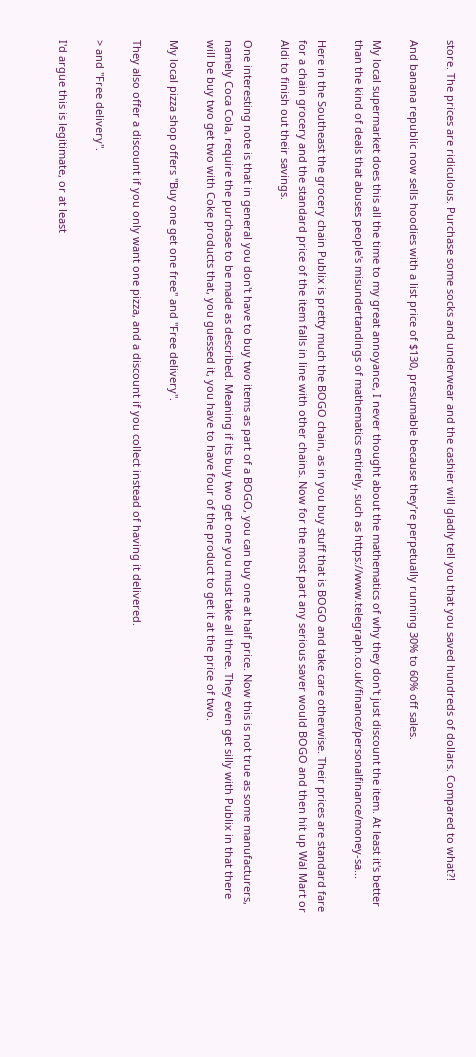store. The prices are ridiculous. Purchase some socks and underwear and the cashier will gladly tell you that you saved hundreds of dollars. Compared to what?!

And banana republic now sells hoodies with a list price of $130, presumable because they’re perpetually running 30% to 60% off sales.

My local supermarket does this all the time to my great annoyance, I never thought about the mathematics of why they don't just discount the item. At least it's better than the kind of deals that abuses people's misundertandings of mathematics entirely, such as https://www.telegraph.co.uk/finance/personalfinance/money-sa...

Here in the Southeast the grocery chain Publix is pretty much the BOGO chain, as in you buy stuff that is BOGO and take care otherwise. Their prices are standard fare for a chain grocery and the standard price of the item falls in line with other chains. Now for the most part any serious saver would BOGO and then hit up Wal Mart or Aldi to finish out their savings.

One interesting note is that in general you don't have to buy two items as part of a BOGO, you can buy one at half price. Now this is not true as some manufacturers, namely Coca Cola, require the purchase to be made as described. Meaning if its buy two get one you must take all three. They even get silly with Publix in that there will be buy two get two with Coke products that, you guessed it, you have to have four of the product to get it at the price of two.

My local pizza shop offers "Buy one get one free" and "Free delivery".

They also offer a discount if you only want one pizza, and a discount if you collect instead of having it delivered.

> and "Free delivery".

I'd argue this is legitimate, or at least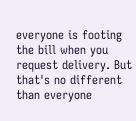everyone is footing the bill when you request delivery. But that's no different than everyone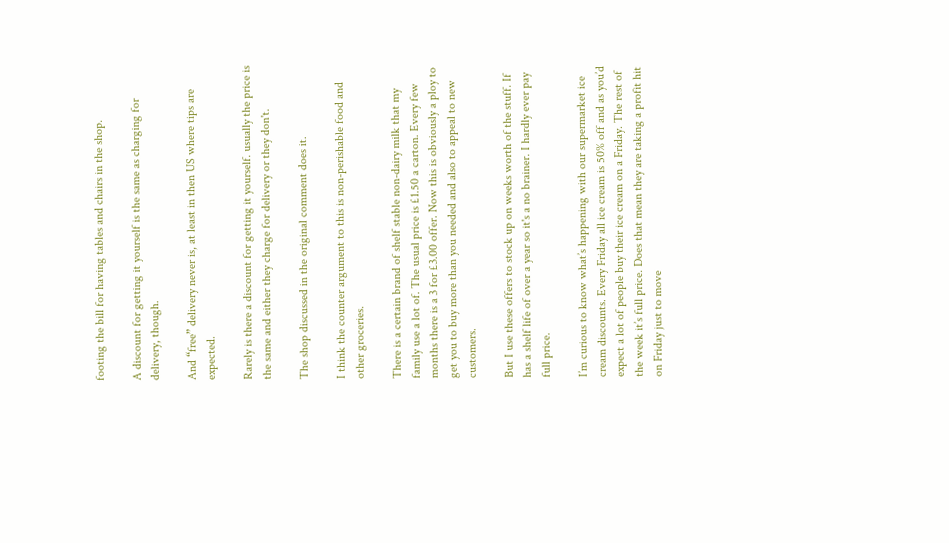footing the bill for having tables and chairs in the shop.

A discount for getting it yourself is the same as charging for delivery, though.

And “free” delivery never is, at least in then US where tips are expected.

Rarely is there a discount for getting it yourself. usually the price is the same and either they charge for delivery or they don't.

The shop discussed in the original comment does it.

I think the counter argument to this is non-perishable food and other groceries.

There is a certain brand of shelf stable non-dairy milk that my family use a lot of. The usual price is £1.50 a carton. Every few months there is a 3 for £3.00 offer. Now this is obviously a ploy to get you to buy more than you needed and also to appeal to new customers.

But I use these offers to stock up on weeks worth of the stuff. If has a shelf life of over a year so it's a no brainer. I hardly ever pay full price.

I’m curious to know what’s happening with our supermarket ice cream discounts. Every Friday all ice cream is 50% off and as you’d expect a lot of people buy their ice cream on a Friday. The rest of the week it’s full price. Does that mean they are taking a profit hit on Friday just to move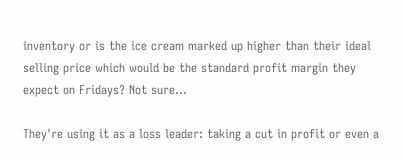inventory or is the ice cream marked up higher than their ideal selling price which would be the standard profit margin they expect on Fridays? Not sure...

They're using it as a loss leader: taking a cut in profit or even a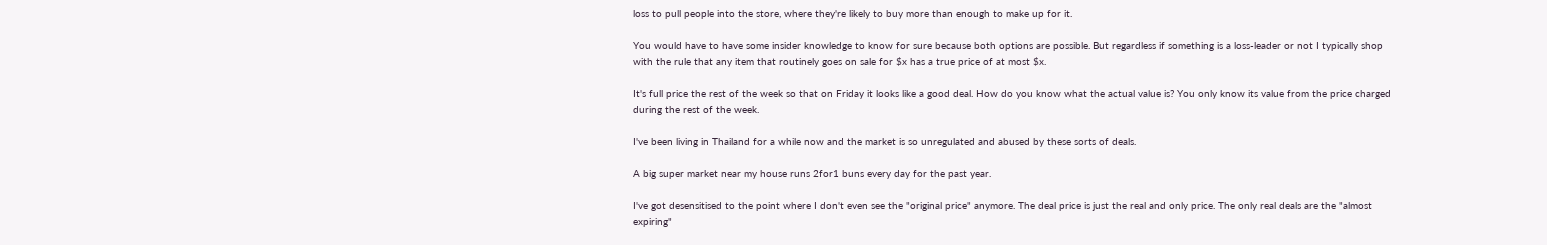loss to pull people into the store, where they're likely to buy more than enough to make up for it.

You would have to have some insider knowledge to know for sure because both options are possible. But regardless if something is a loss-leader or not I typically shop with the rule that any item that routinely goes on sale for $x has a true price of at most $x.

It's full price the rest of the week so that on Friday it looks like a good deal. How do you know what the actual value is? You only know its value from the price charged during the rest of the week.

I've been living in Thailand for a while now and the market is so unregulated and abused by these sorts of deals.

A big super market near my house runs 2for1 buns every day for the past year.

I've got desensitised to the point where I don't even see the "original price" anymore. The deal price is just the real and only price. The only real deals are the "almost expiring"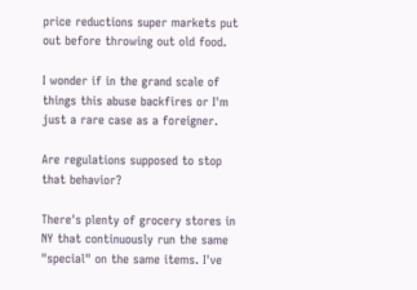price reductions super markets put out before throwing out old food.

I wonder if in the grand scale of things this abuse backfires or I'm just a rare case as a foreigner.

Are regulations supposed to stop that behavior?

There's plenty of grocery stores in NY that continuously run the same "special" on the same items. I've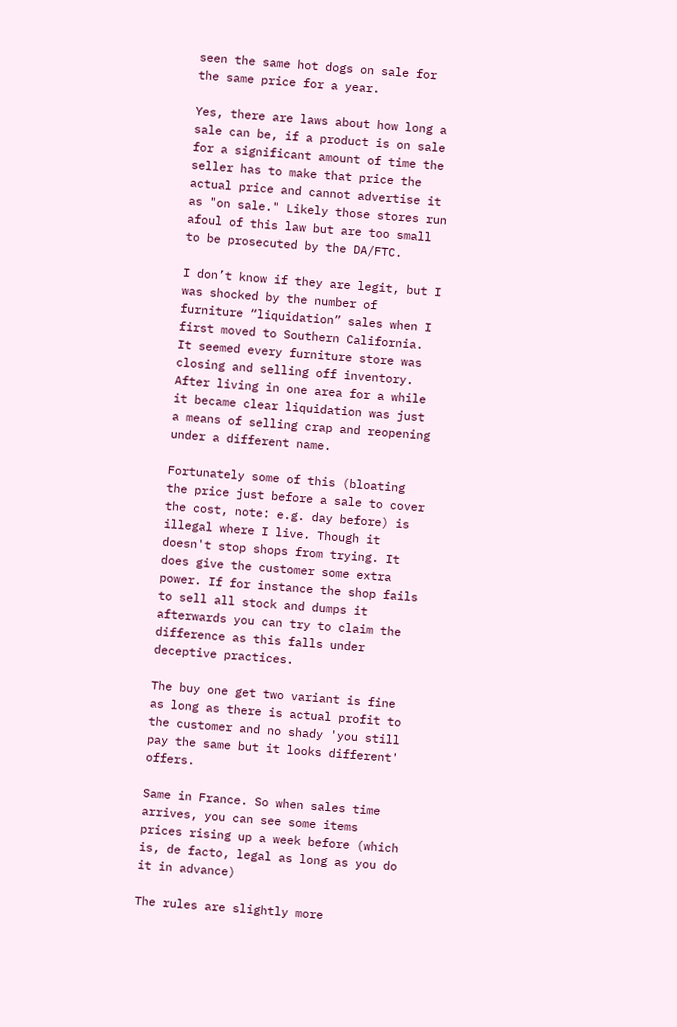seen the same hot dogs on sale for the same price for a year.

Yes, there are laws about how long a sale can be, if a product is on sale for a significant amount of time the seller has to make that price the actual price and cannot advertise it as "on sale." Likely those stores run afoul of this law but are too small to be prosecuted by the DA/FTC.

I don’t know if they are legit, but I was shocked by the number of furniture “liquidation” sales when I first moved to Southern California. It seemed every furniture store was closing and selling off inventory. After living in one area for a while it became clear liquidation was just a means of selling crap and reopening under a different name.

Fortunately some of this (bloating the price just before a sale to cover the cost, note: e.g. day before) is illegal where I live. Though it doesn't stop shops from trying. It does give the customer some extra power. If for instance the shop fails to sell all stock and dumps it afterwards you can try to claim the difference as this falls under deceptive practices.

The buy one get two variant is fine as long as there is actual profit to the customer and no shady 'you still pay the same but it looks different' offers.

Same in France. So when sales time arrives, you can see some items prices rising up a week before (which is, de facto, legal as long as you do it in advance)

The rules are slightly more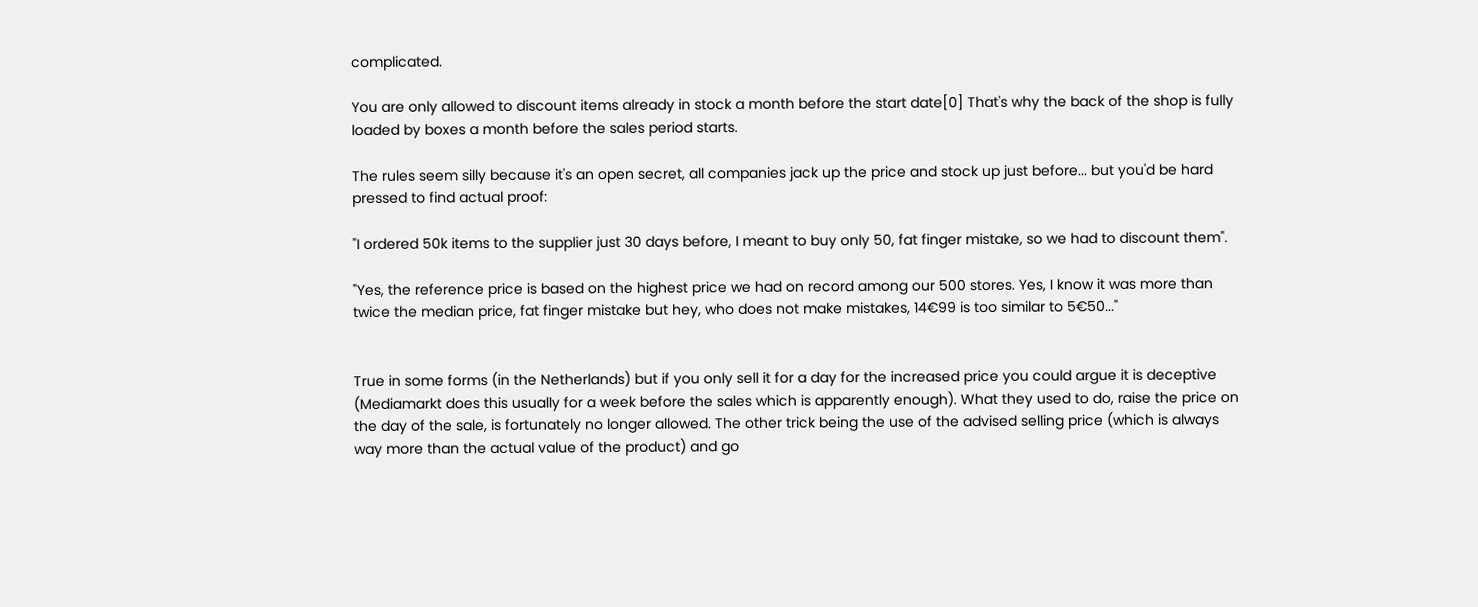complicated.

You are only allowed to discount items already in stock a month before the start date[0] That's why the back of the shop is fully loaded by boxes a month before the sales period starts.

The rules seem silly because it's an open secret, all companies jack up the price and stock up just before... but you'd be hard pressed to find actual proof:

"I ordered 50k items to the supplier just 30 days before, I meant to buy only 50, fat finger mistake, so we had to discount them".

"Yes, the reference price is based on the highest price we had on record among our 500 stores. Yes, I know it was more than twice the median price, fat finger mistake but hey, who does not make mistakes, 14€99 is too similar to 5€50..."


True in some forms (in the Netherlands) but if you only sell it for a day for the increased price you could argue it is deceptive (Mediamarkt does this usually for a week before the sales which is apparently enough). What they used to do, raise the price on the day of the sale, is fortunately no longer allowed. The other trick being the use of the advised selling price (which is always way more than the actual value of the product) and go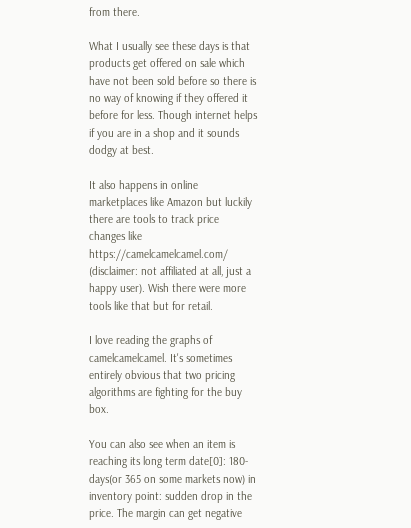from there.

What I usually see these days is that products get offered on sale which have not been sold before so there is no way of knowing if they offered it before for less. Though internet helps if you are in a shop and it sounds dodgy at best.

It also happens in online marketplaces like Amazon but luckily there are tools to track price changes like https://camelcamelcamel.com/ (disclaimer: not affiliated at all, just a happy user). Wish there were more tools like that but for retail.

I love reading the graphs of camelcamelcamel. It's sometimes entirely obvious that two pricing algorithms are fighting for the buy box.

You can also see when an item is reaching its long term date[0]: 180-days(or 365 on some markets now) in inventory point: sudden drop in the price. The margin can get negative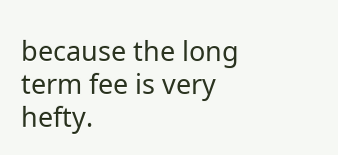because the long term fee is very hefty.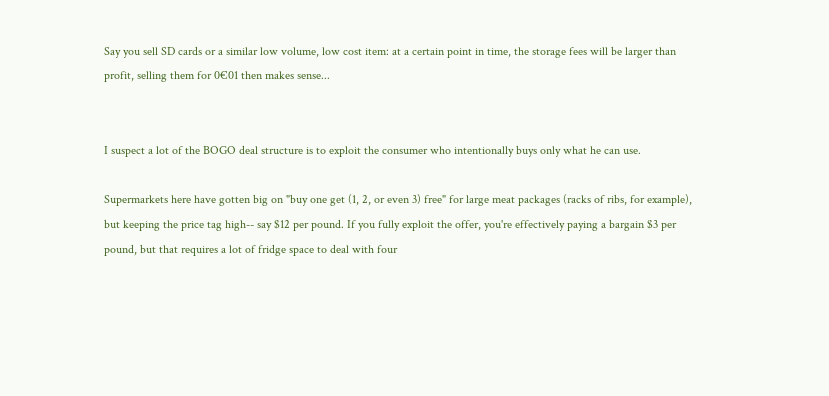Say you sell SD cards or a similar low volume, low cost item: at a certain point in time, the storage fees will be larger than profit, selling them for 0€01 then makes sense...


I suspect a lot of the BOGO deal structure is to exploit the consumer who intentionally buys only what he can use.

Supermarkets here have gotten big on "buy one get (1, 2, or even 3) free" for large meat packages (racks of ribs, for example), but keeping the price tag high-- say $12 per pound. If you fully exploit the offer, you're effectively paying a bargain $3 per pound, but that requires a lot of fridge space to deal with four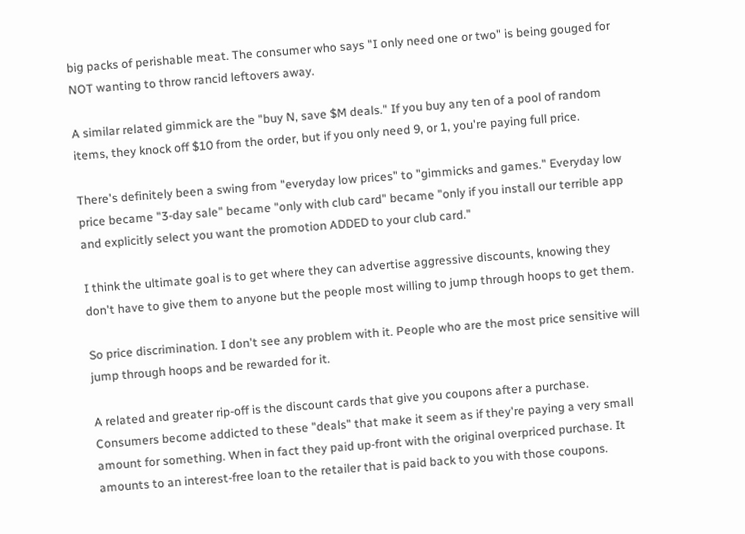big packs of perishable meat. The consumer who says "I only need one or two" is being gouged for NOT wanting to throw rancid leftovers away.

A similar related gimmick are the "buy N, save $M deals." If you buy any ten of a pool of random items, they knock off $10 from the order, but if you only need 9, or 1, you're paying full price.

There's definitely been a swing from "everyday low prices" to "gimmicks and games." Everyday low price became "3-day sale" became "only with club card" became "only if you install our terrible app and explicitly select you want the promotion ADDED to your club card."

I think the ultimate goal is to get where they can advertise aggressive discounts, knowing they don't have to give them to anyone but the people most willing to jump through hoops to get them.

So price discrimination. I don't see any problem with it. People who are the most price sensitive will jump through hoops and be rewarded for it.

A related and greater rip-off is the discount cards that give you coupons after a purchase. Consumers become addicted to these "deals" that make it seem as if they're paying a very small amount for something. When in fact they paid up-front with the original overpriced purchase. It amounts to an interest-free loan to the retailer that is paid back to you with those coupons.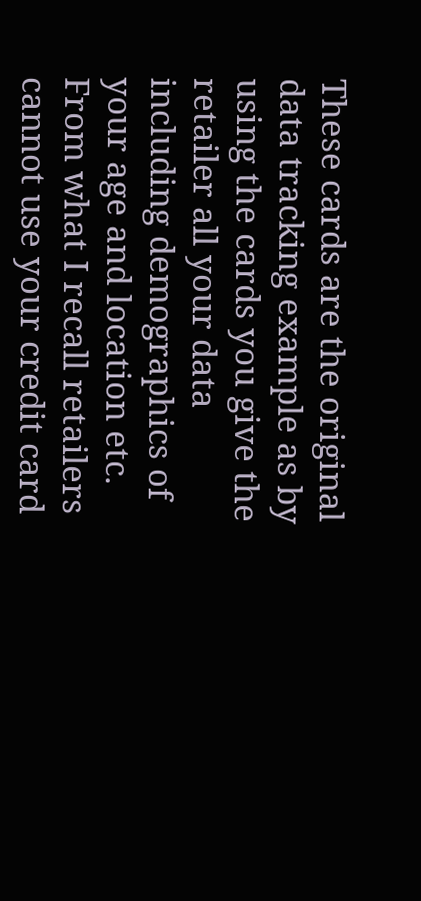These cards are the original data tracking example as by using the cards you give the retailer all your data including demographics of your age and location etc. From what I recall retailers cannot use your credit card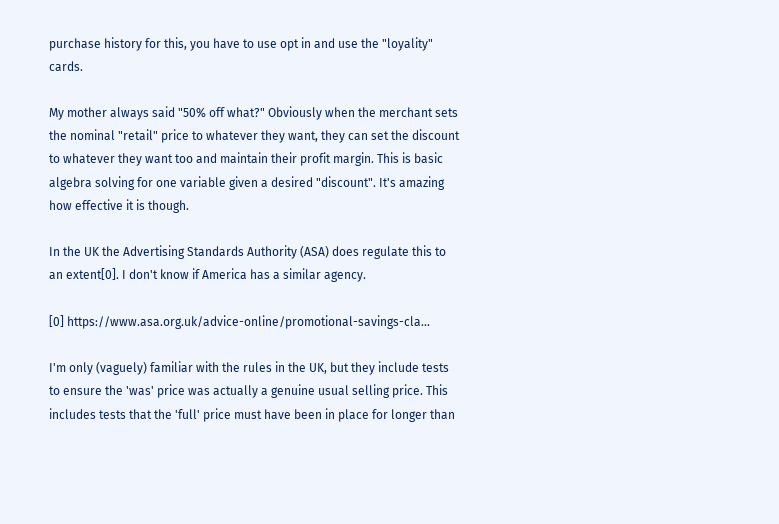purchase history for this, you have to use opt in and use the "loyality" cards.

My mother always said "50% off what?" Obviously when the merchant sets the nominal "retail" price to whatever they want, they can set the discount to whatever they want too and maintain their profit margin. This is basic algebra solving for one variable given a desired "discount". It's amazing how effective it is though.

In the UK the Advertising Standards Authority (ASA) does regulate this to an extent[0]. I don't know if America has a similar agency.

[0] https://www.asa.org.uk/advice-online/promotional-savings-cla...

I'm only (vaguely) familiar with the rules in the UK, but they include tests to ensure the 'was' price was actually a genuine usual selling price. This includes tests that the 'full' price must have been in place for longer than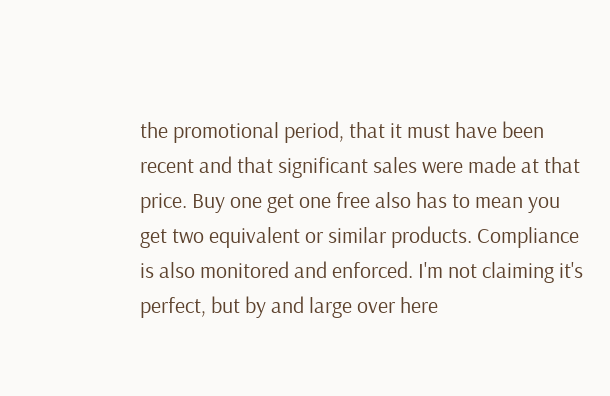the promotional period, that it must have been recent and that significant sales were made at that price. Buy one get one free also has to mean you get two equivalent or similar products. Compliance is also monitored and enforced. I'm not claiming it's perfect, but by and large over here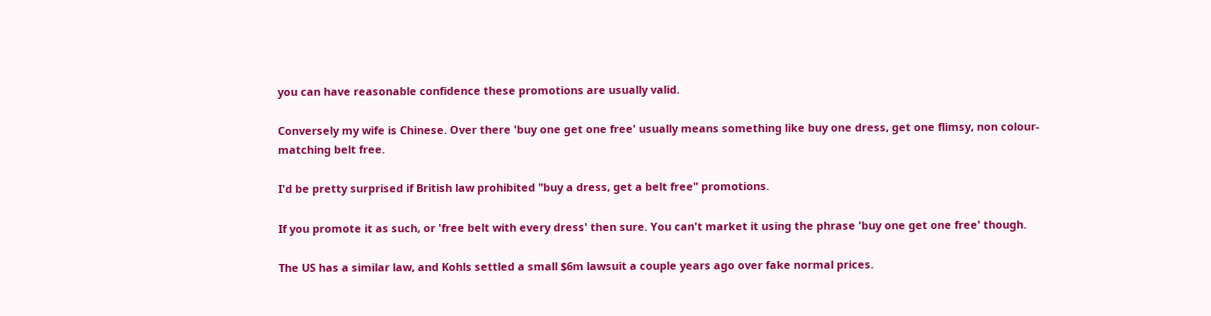you can have reasonable confidence these promotions are usually valid.

Conversely my wife is Chinese. Over there 'buy one get one free' usually means something like buy one dress, get one flimsy, non colour-matching belt free.

I'd be pretty surprised if British law prohibited "buy a dress, get a belt free" promotions.

If you promote it as such, or 'free belt with every dress' then sure. You can't market it using the phrase 'buy one get one free' though.

The US has a similar law, and Kohls settled a small $6m lawsuit a couple years ago over fake normal prices.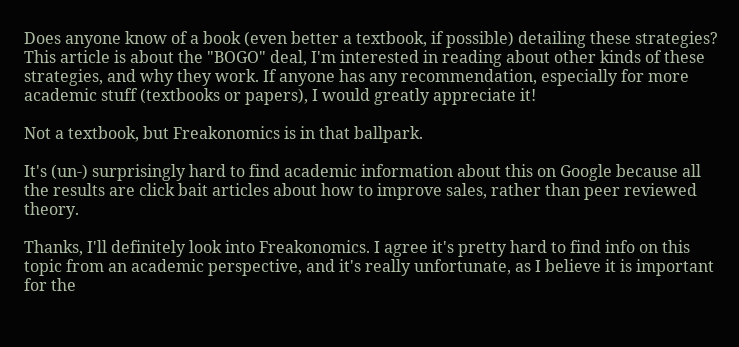Does anyone know of a book (even better a textbook, if possible) detailing these strategies? This article is about the "BOGO" deal, I'm interested in reading about other kinds of these strategies, and why they work. If anyone has any recommendation, especially for more academic stuff (textbooks or papers), I would greatly appreciate it!

Not a textbook, but Freakonomics is in that ballpark.

It's (un-) surprisingly hard to find academic information about this on Google because all the results are click bait articles about how to improve sales, rather than peer reviewed theory.

Thanks, I'll definitely look into Freakonomics. I agree it's pretty hard to find info on this topic from an academic perspective, and it's really unfortunate, as I believe it is important for the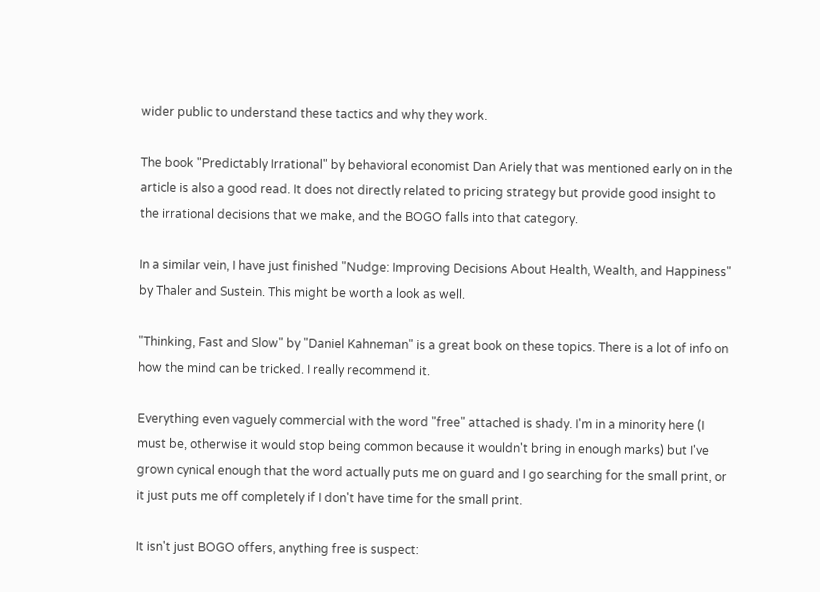wider public to understand these tactics and why they work.

The book "Predictably Irrational" by behavioral economist Dan Ariely that was mentioned early on in the article is also a good read. It does not directly related to pricing strategy but provide good insight to the irrational decisions that we make, and the BOGO falls into that category.

In a similar vein, I have just finished "Nudge: Improving Decisions About Health, Wealth, and Happiness" by Thaler and Sustein. This might be worth a look as well.

"Thinking, Fast and Slow" by "Daniel Kahneman" is a great book on these topics. There is a lot of info on how the mind can be tricked. I really recommend it.

Everything even vaguely commercial with the word "free" attached is shady. I'm in a minority here (I must be, otherwise it would stop being common because it wouldn't bring in enough marks) but I've grown cynical enough that the word actually puts me on guard and I go searching for the small print, or it just puts me off completely if I don't have time for the small print.

It isn't just BOGO offers, anything free is suspect: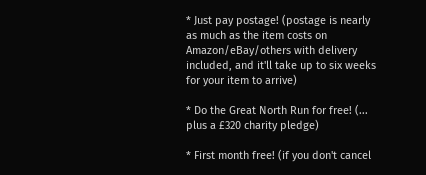* Just pay postage! (postage is nearly as much as the item costs on Amazon/eBay/others with delivery included, and it'll take up to six weeks for your item to arrive)

* Do the Great North Run for free! (... plus a £320 charity pledge)

* First month free! (if you don't cancel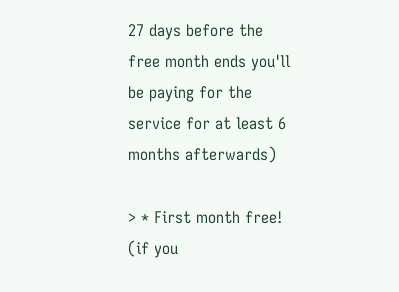27 days before the free month ends you'll be paying for the service for at least 6 months afterwards)

> * First month free! (if you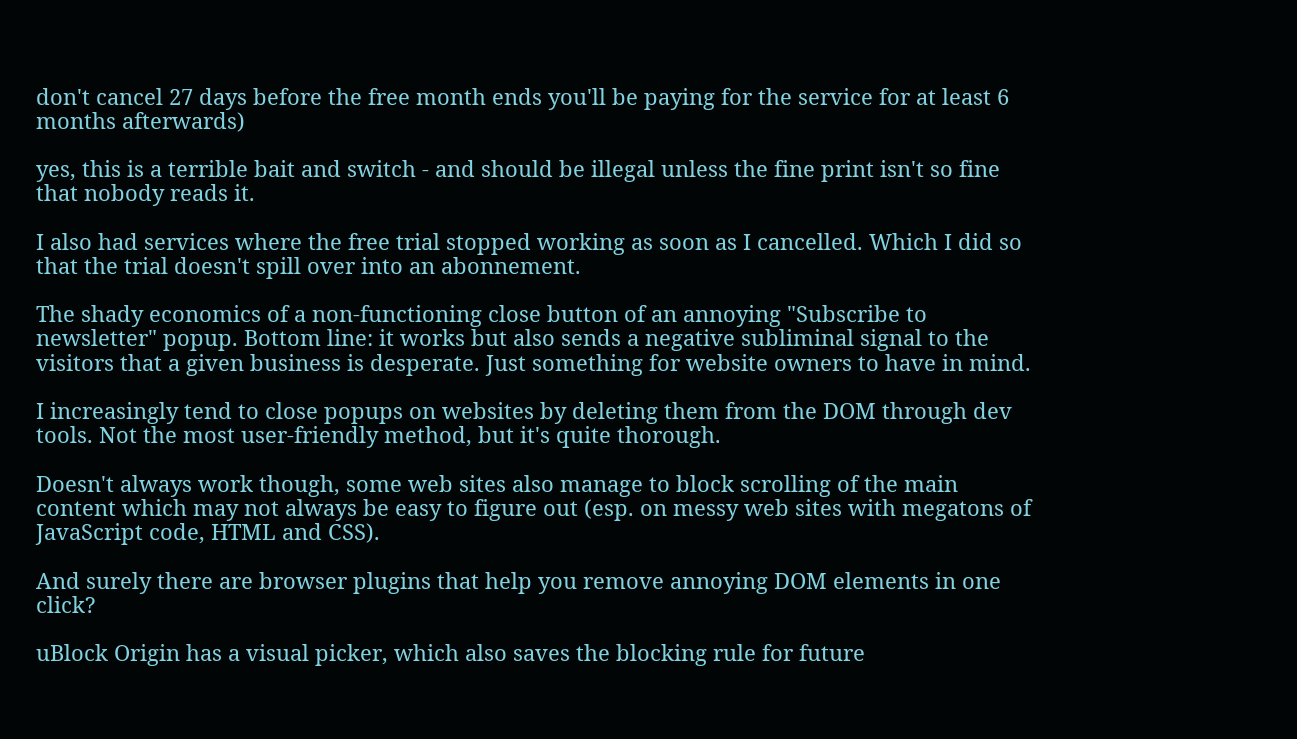don't cancel 27 days before the free month ends you'll be paying for the service for at least 6 months afterwards)

yes, this is a terrible bait and switch - and should be illegal unless the fine print isn't so fine that nobody reads it.

I also had services where the free trial stopped working as soon as I cancelled. Which I did so that the trial doesn't spill over into an abonnement.

The shady economics of a non-functioning close button of an annoying "Subscribe to newsletter" popup. Bottom line: it works but also sends a negative subliminal signal to the visitors that a given business is desperate. Just something for website owners to have in mind.

I increasingly tend to close popups on websites by deleting them from the DOM through dev tools. Not the most user-friendly method, but it's quite thorough.

Doesn't always work though, some web sites also manage to block scrolling of the main content which may not always be easy to figure out (esp. on messy web sites with megatons of JavaScript code, HTML and CSS).

And surely there are browser plugins that help you remove annoying DOM elements in one click?

uBlock Origin has a visual picker, which also saves the blocking rule for future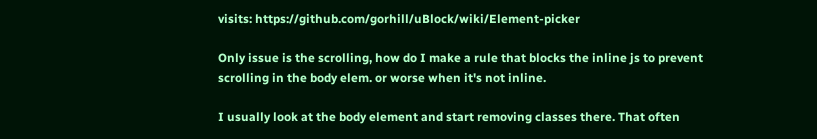visits: https://github.com/gorhill/uBlock/wiki/Element-picker

Only issue is the scrolling, how do I make a rule that blocks the inline js to prevent scrolling in the body elem. or worse when it's not inline.

I usually look at the body element and start removing classes there. That often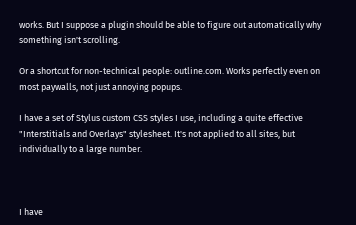works. But I suppose a plugin should be able to figure out automatically why something isn't scrolling.

Or a shortcut for non-technical people: outline.com. Works perfectly even on most paywalls, not just annoying popups.

I have a set of Stylus custom CSS styles I use, including a quite effective "Interstitials and Overlays" stylesheet. It's not applied to all sites, but individually to a large number.



I have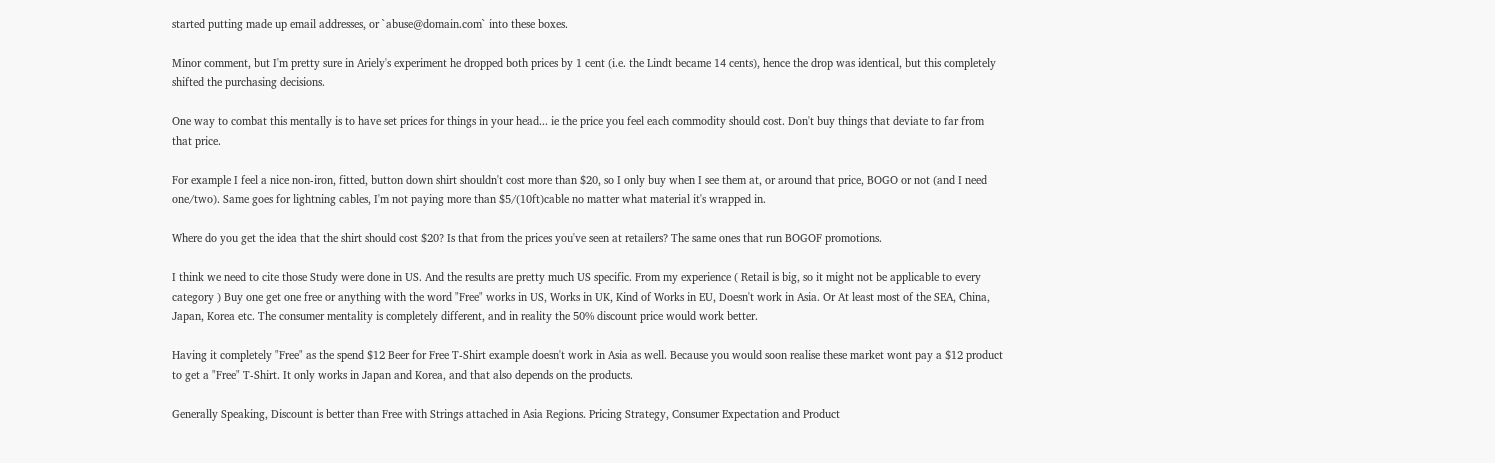started putting made up email addresses, or `abuse@domain.com` into these boxes.

Minor comment, but I'm pretty sure in Ariely's experiment he dropped both prices by 1 cent (i.e. the Lindt became 14 cents), hence the drop was identical, but this completely shifted the purchasing decisions.

One way to combat this mentally is to have set prices for things in your head... ie the price you feel each commodity should cost. Don't buy things that deviate to far from that price.

For example I feel a nice non-iron, fitted, button down shirt shouldn't cost more than $20, so I only buy when I see them at, or around that price, BOGO or not (and I need one/two). Same goes for lightning cables, I'm not paying more than $5/(10ft)cable no matter what material it's wrapped in.

Where do you get the idea that the shirt should cost $20? Is that from the prices you've seen at retailers? The same ones that run BOGOF promotions.

I think we need to cite those Study were done in US. And the results are pretty much US specific. From my experience ( Retail is big, so it might not be applicable to every category ) Buy one get one free or anything with the word "Free" works in US, Works in UK, Kind of Works in EU, Doesn't work in Asia. Or At least most of the SEA, China, Japan, Korea etc. The consumer mentality is completely different, and in reality the 50% discount price would work better.

Having it completely "Free" as the spend $12 Beer for Free T-Shirt example doesn't work in Asia as well. Because you would soon realise these market wont pay a $12 product to get a "Free" T-Shirt. It only works in Japan and Korea, and that also depends on the products.

Generally Speaking, Discount is better than Free with Strings attached in Asia Regions. Pricing Strategy, Consumer Expectation and Product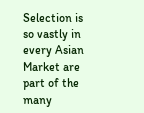Selection is so vastly in every Asian Market are part of the many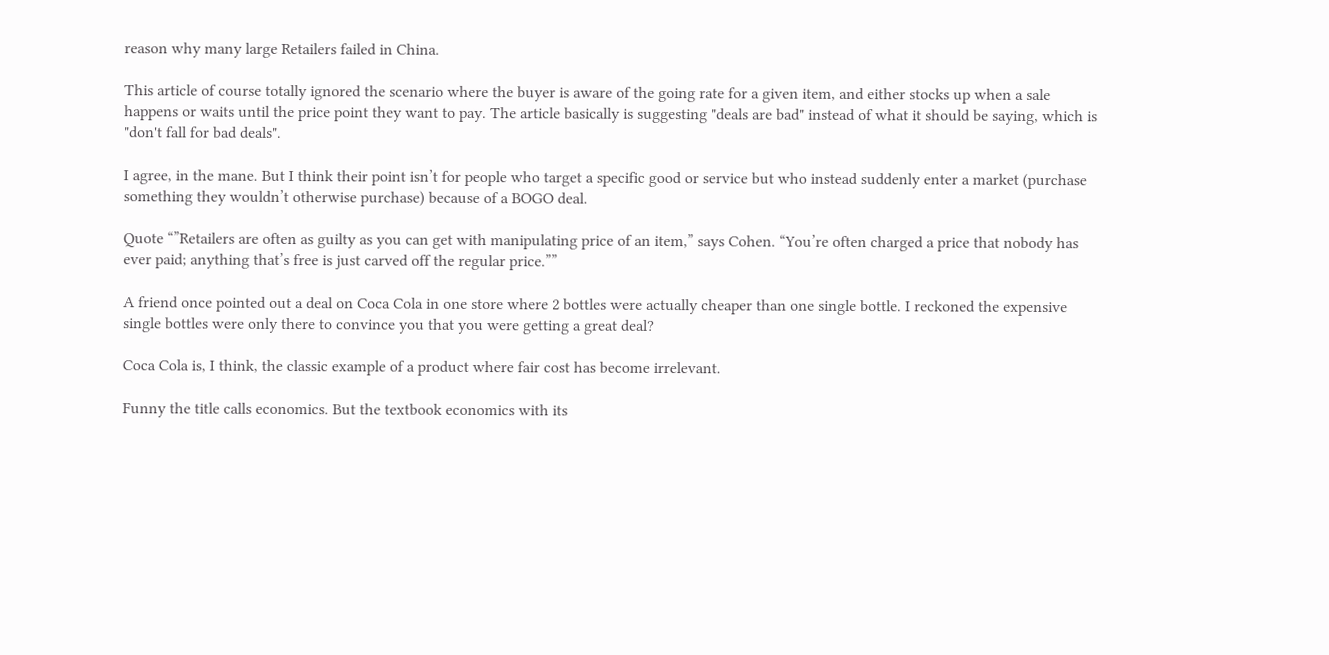reason why many large Retailers failed in China.

This article of course totally ignored the scenario where the buyer is aware of the going rate for a given item, and either stocks up when a sale happens or waits until the price point they want to pay. The article basically is suggesting "deals are bad" instead of what it should be saying, which is "don't fall for bad deals".

I agree, in the mane. But I think their point isn’t for people who target a specific good or service but who instead suddenly enter a market (purchase something they wouldn’t otherwise purchase) because of a BOGO deal.

Quote “”Retailers are often as guilty as you can get with manipulating price of an item,” says Cohen. “You’re often charged a price that nobody has ever paid; anything that’s free is just carved off the regular price.””

A friend once pointed out a deal on Coca Cola in one store where 2 bottles were actually cheaper than one single bottle. I reckoned the expensive single bottles were only there to convince you that you were getting a great deal?

Coca Cola is, I think, the classic example of a product where fair cost has become irrelevant.

Funny the title calls economics. But the textbook economics with its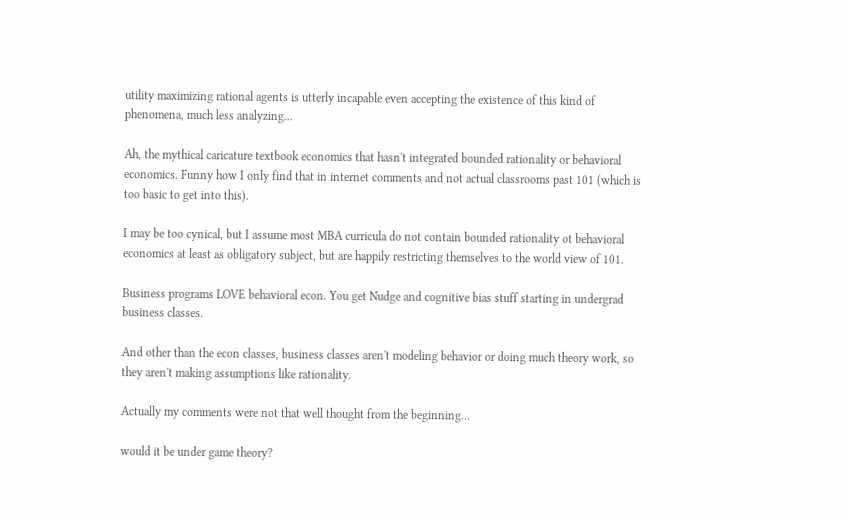utility maximizing rational agents is utterly incapable even accepting the existence of this kind of phenomena, much less analyzing...

Ah, the mythical caricature textbook economics that hasn't integrated bounded rationality or behavioral economics. Funny how I only find that in internet comments and not actual classrooms past 101 (which is too basic to get into this).

I may be too cynical, but I assume most MBA curricula do not contain bounded rationality ot behavioral economics at least as obligatory subject, but are happily restricting themselves to the world view of 101.

Business programs LOVE behavioral econ. You get Nudge and cognitive bias stuff starting in undergrad business classes.

And other than the econ classes, business classes aren't modeling behavior or doing much theory work, so they aren't making assumptions like rationality.

Actually my comments were not that well thought from the beginning...

would it be under game theory?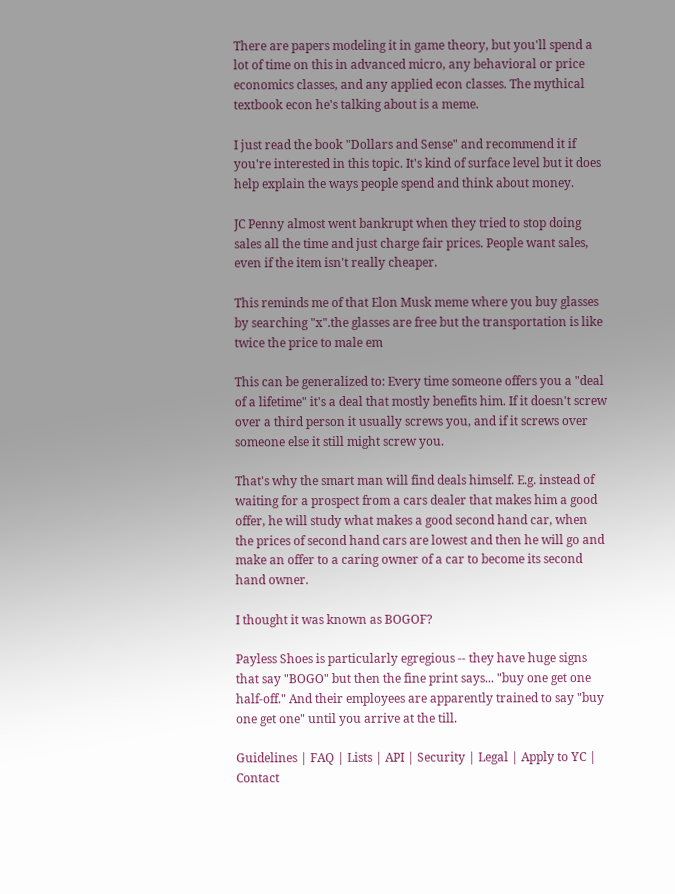There are papers modeling it in game theory, but you'll spend a lot of time on this in advanced micro, any behavioral or price economics classes, and any applied econ classes. The mythical textbook econ he's talking about is a meme.

I just read the book "Dollars and Sense" and recommend it if you're interested in this topic. It's kind of surface level but it does help explain the ways people spend and think about money.

JC Penny almost went bankrupt when they tried to stop doing sales all the time and just charge fair prices. People want sales, even if the item isn't really cheaper.

This reminds me of that Elon Musk meme where you buy glasses by searching "x".the glasses are free but the transportation is like twice the price to male em

This can be generalized to: Every time someone offers you a "deal of a lifetime" it's a deal that mostly benefits him. If it doesn't screw over a third person it usually screws you, and if it screws over someone else it still might screw you.

That's why the smart man will find deals himself. E.g. instead of waiting for a prospect from a cars dealer that makes him a good offer, he will study what makes a good second hand car, when the prices of second hand cars are lowest and then he will go and make an offer to a caring owner of a car to become its second hand owner.

I thought it was known as BOGOF?

Payless Shoes is particularly egregious -- they have huge signs that say "BOGO" but then the fine print says... "buy one get one half-off." And their employees are apparently trained to say "buy one get one" until you arrive at the till.

Guidelines | FAQ | Lists | API | Security | Legal | Apply to YC | Contact